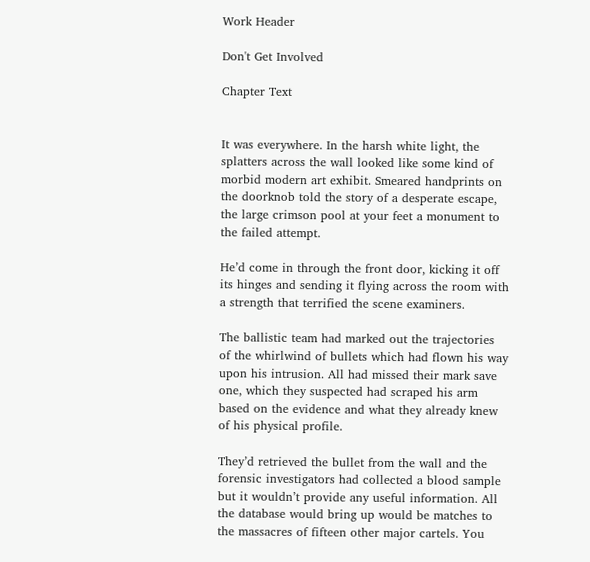Work Header

Don't Get Involved

Chapter Text


It was everywhere. In the harsh white light, the splatters across the wall looked like some kind of morbid modern art exhibit. Smeared handprints on the doorknob told the story of a desperate escape, the large crimson pool at your feet a monument to the failed attempt.

He’d come in through the front door, kicking it off its hinges and sending it flying across the room with a strength that terrified the scene examiners.

The ballistic team had marked out the trajectories of the whirlwind of bullets which had flown his way upon his intrusion. All had missed their mark save one, which they suspected had scraped his arm based on the evidence and what they already knew of his physical profile.

They’d retrieved the bullet from the wall and the forensic investigators had collected a blood sample but it wouldn’t provide any useful information. All the database would bring up would be matches to the massacres of fifteen other major cartels. You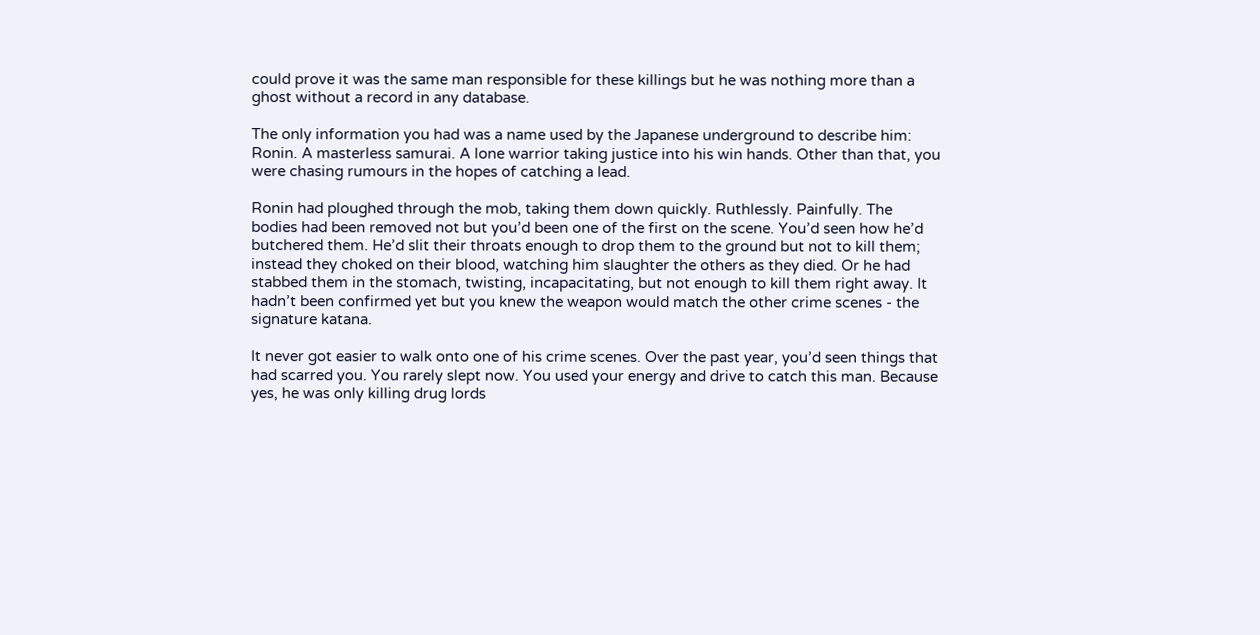could prove it was the same man responsible for these killings but he was nothing more than a ghost without a record in any database.

The only information you had was a name used by the Japanese underground to describe him: Ronin. A masterless samurai. A lone warrior taking justice into his win hands. Other than that, you were chasing rumours in the hopes of catching a lead.

Ronin had ploughed through the mob, taking them down quickly. Ruthlessly. Painfully. The bodies had been removed not but you’d been one of the first on the scene. You’d seen how he’d butchered them. He’d slit their throats enough to drop them to the ground but not to kill them; instead they choked on their blood, watching him slaughter the others as they died. Or he had stabbed them in the stomach, twisting, incapacitating, but not enough to kill them right away. It hadn’t been confirmed yet but you knew the weapon would match the other crime scenes - the signature katana.

It never got easier to walk onto one of his crime scenes. Over the past year, you’d seen things that had scarred you. You rarely slept now. You used your energy and drive to catch this man. Because yes, he was only killing drug lords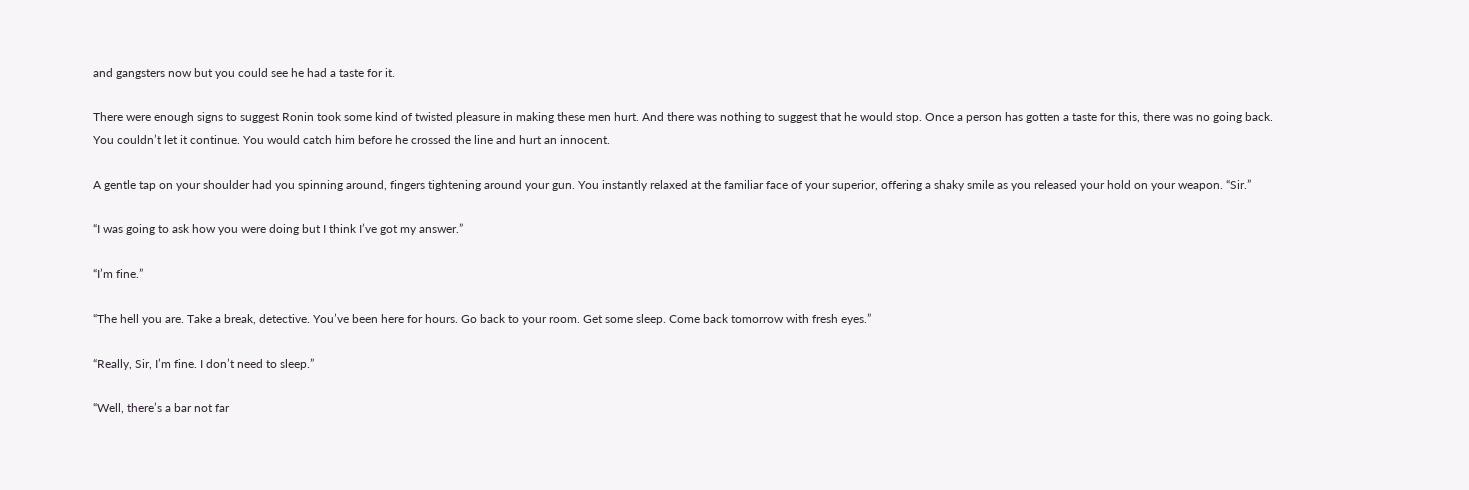and gangsters now but you could see he had a taste for it.

There were enough signs to suggest Ronin took some kind of twisted pleasure in making these men hurt. And there was nothing to suggest that he would stop. Once a person has gotten a taste for this, there was no going back. You couldn’t let it continue. You would catch him before he crossed the line and hurt an innocent.

A gentle tap on your shoulder had you spinning around, fingers tightening around your gun. You instantly relaxed at the familiar face of your superior, offering a shaky smile as you released your hold on your weapon. “Sir.”

“I was going to ask how you were doing but I think I’ve got my answer.”

“I’m fine.”

“The hell you are. Take a break, detective. You’ve been here for hours. Go back to your room. Get some sleep. Come back tomorrow with fresh eyes.”

“Really, Sir, I’m fine. I don’t need to sleep.”

“Well, there’s a bar not far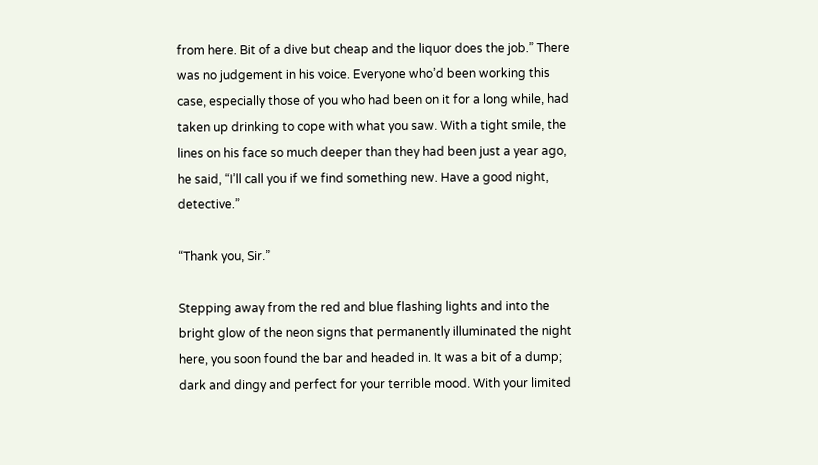from here. Bit of a dive but cheap and the liquor does the job.” There was no judgement in his voice. Everyone who’d been working this case, especially those of you who had been on it for a long while, had taken up drinking to cope with what you saw. With a tight smile, the lines on his face so much deeper than they had been just a year ago, he said, “I’ll call you if we find something new. Have a good night, detective.”

“Thank you, Sir.”

Stepping away from the red and blue flashing lights and into the bright glow of the neon signs that permanently illuminated the night here, you soon found the bar and headed in. It was a bit of a dump; dark and dingy and perfect for your terrible mood. With your limited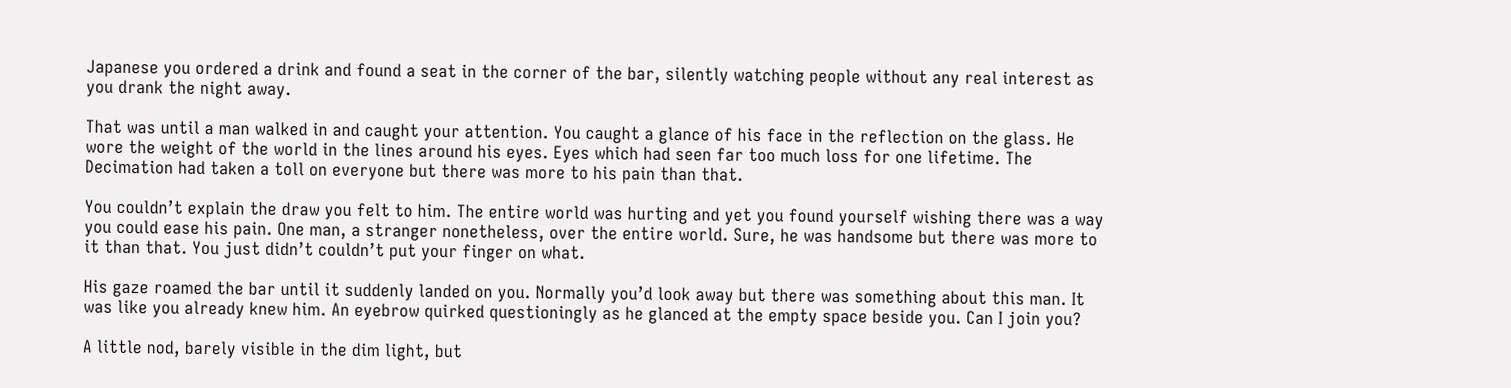Japanese you ordered a drink and found a seat in the corner of the bar, silently watching people without any real interest as you drank the night away.

That was until a man walked in and caught your attention. You caught a glance of his face in the reflection on the glass. He wore the weight of the world in the lines around his eyes. Eyes which had seen far too much loss for one lifetime. The Decimation had taken a toll on everyone but there was more to his pain than that.

You couldn’t explain the draw you felt to him. The entire world was hurting and yet you found yourself wishing there was a way you could ease his pain. One man, a stranger nonetheless, over the entire world. Sure, he was handsome but there was more to it than that. You just didn’t couldn’t put your finger on what.

His gaze roamed the bar until it suddenly landed on you. Normally you’d look away but there was something about this man. It was like you already knew him. An eyebrow quirked questioningly as he glanced at the empty space beside you. Can I join you?

A little nod, barely visible in the dim light, but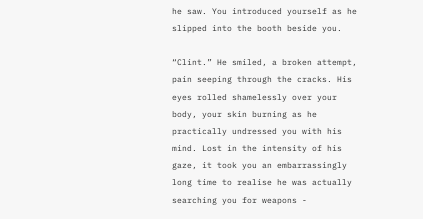he saw. You introduced yourself as he slipped into the booth beside you.

“Clint.” He smiled, a broken attempt, pain seeping through the cracks. His eyes rolled shamelessly over your body, your skin burning as he practically undressed you with his mind. Lost in the intensity of his gaze, it took you an embarrassingly long time to realise he was actually searching you for weapons -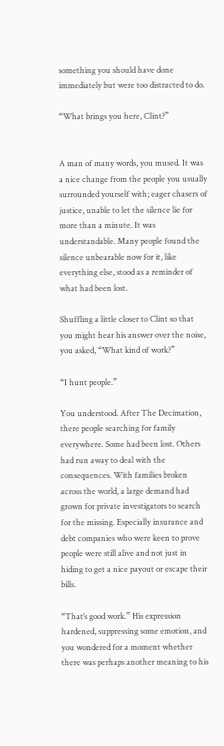something you should have done immediately but were too distracted to do.

“What brings you here, Clint?”


A man of many words, you mused. It was a nice change from the people you usually surrounded yourself with; eager chasers of justice, unable to let the silence lie for more than a minute. It was understandable. Many people found the silence unbearable now for it, like everything else, stood as a reminder of what had been lost.

Shuffling a little closer to Clint so that you might hear his answer over the noise, you asked, “What kind of work?”

“I hunt people.”

You understood. After The Decimation, there people searching for family everywhere. Some had been lost. Others had run away to deal with the consequences. With families broken across the world, a large demand had grown for private investigators to search for the missing. Especially insurance and debt companies who were keen to prove people were still alive and not just in hiding to get a nice payout or escape their bills.

“That’s good work.” His expression hardened, suppressing some emotion, and you wondered for a moment whether there was perhaps another meaning to his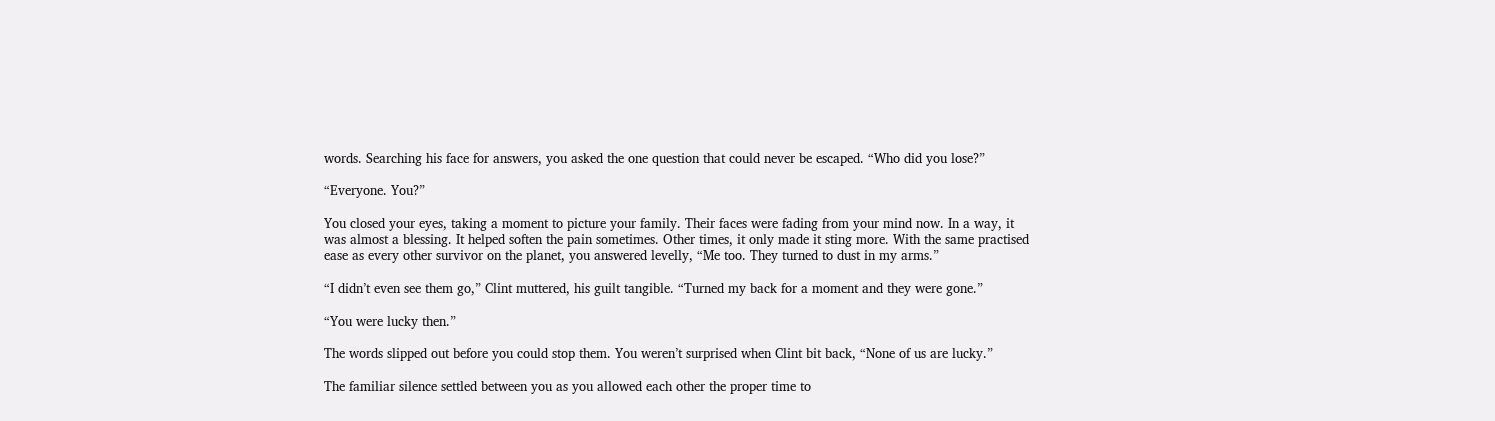words. Searching his face for answers, you asked the one question that could never be escaped. “Who did you lose?”

“Everyone. You?”

You closed your eyes, taking a moment to picture your family. Their faces were fading from your mind now. In a way, it was almost a blessing. It helped soften the pain sometimes. Other times, it only made it sting more. With the same practised ease as every other survivor on the planet, you answered levelly, “Me too. They turned to dust in my arms.”

“I didn’t even see them go,” Clint muttered, his guilt tangible. “Turned my back for a moment and they were gone.”

“You were lucky then.”

The words slipped out before you could stop them. You weren’t surprised when Clint bit back, “None of us are lucky.”

The familiar silence settled between you as you allowed each other the proper time to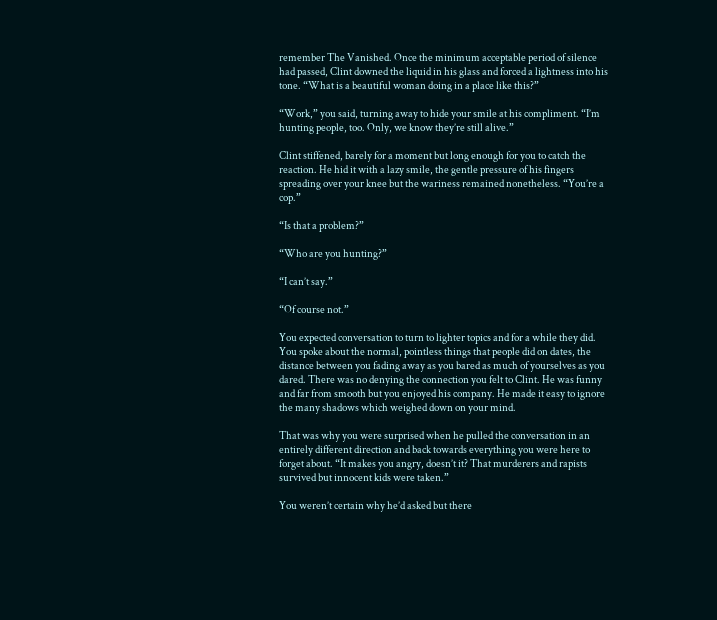remember The Vanished. Once the minimum acceptable period of silence had passed, Clint downed the liquid in his glass and forced a lightness into his tone. “What is a beautiful woman doing in a place like this?”

“Work,” you said, turning away to hide your smile at his compliment. “I’m hunting people, too. Only, we know they’re still alive.”

Clint stiffened, barely for a moment but long enough for you to catch the reaction. He hid it with a lazy smile, the gentle pressure of his fingers spreading over your knee but the wariness remained nonetheless. “You’re a cop.”

“Is that a problem?”

“Who are you hunting?”

“I can’t say.”

“Of course not.”

You expected conversation to turn to lighter topics and for a while they did. You spoke about the normal, pointless things that people did on dates, the distance between you fading away as you bared as much of yourselves as you dared. There was no denying the connection you felt to Clint. He was funny and far from smooth but you enjoyed his company. He made it easy to ignore the many shadows which weighed down on your mind.

That was why you were surprised when he pulled the conversation in an entirely different direction and back towards everything you were here to forget about. “It makes you angry, doesn’t it? That murderers and rapists survived but innocent kids were taken.”

You weren’t certain why he’d asked but there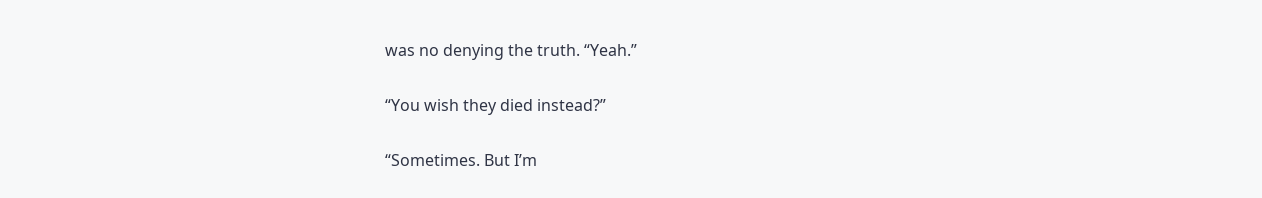was no denying the truth. “Yeah.”

“You wish they died instead?”

“Sometimes. But I’m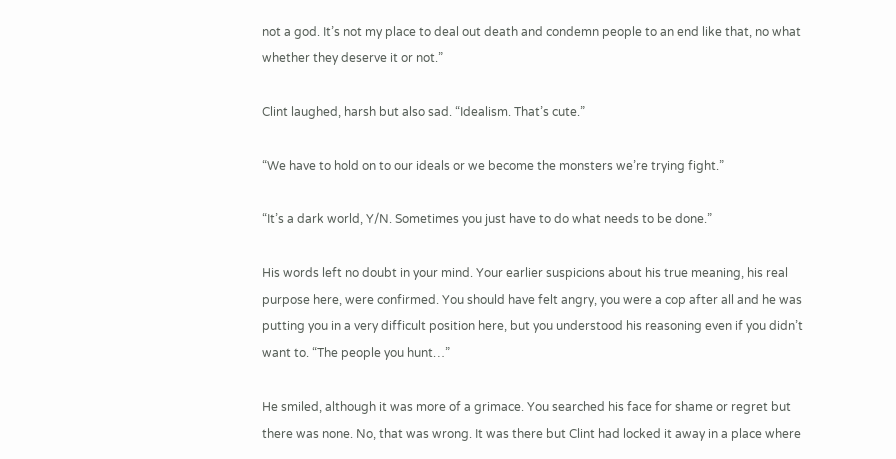not a god. It’s not my place to deal out death and condemn people to an end like that, no what whether they deserve it or not.”

Clint laughed, harsh but also sad. “Idealism. That’s cute.”

“We have to hold on to our ideals or we become the monsters we’re trying fight.”

“It’s a dark world, Y/N. Sometimes you just have to do what needs to be done.”

His words left no doubt in your mind. Your earlier suspicions about his true meaning, his real purpose here, were confirmed. You should have felt angry, you were a cop after all and he was putting you in a very difficult position here, but you understood his reasoning even if you didn’t want to. “The people you hunt…”

He smiled, although it was more of a grimace. You searched his face for shame or regret but there was none. No, that was wrong. It was there but Clint had locked it away in a place where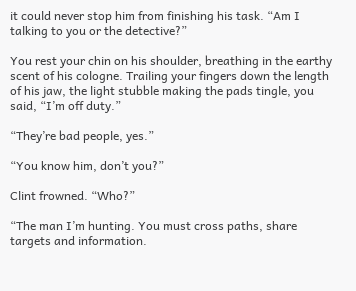it could never stop him from finishing his task. “Am I talking to you or the detective?”

You rest your chin on his shoulder, breathing in the earthy scent of his cologne. Trailing your fingers down the length of his jaw, the light stubble making the pads tingle, you said, “I’m off duty.”

“They’re bad people, yes.”

“You know him, don’t you?”

Clint frowned. “Who?”

“The man I’m hunting. You must cross paths, share targets and information.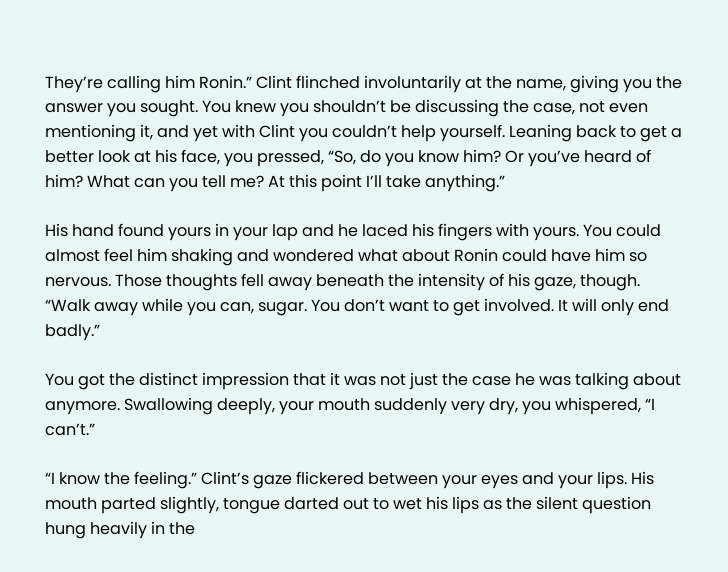They’re calling him Ronin.” Clint flinched involuntarily at the name, giving you the answer you sought. You knew you shouldn’t be discussing the case, not even mentioning it, and yet with Clint you couldn’t help yourself. Leaning back to get a better look at his face, you pressed, “So, do you know him? Or you’ve heard of him? What can you tell me? At this point I’ll take anything.”

His hand found yours in your lap and he laced his fingers with yours. You could almost feel him shaking and wondered what about Ronin could have him so nervous. Those thoughts fell away beneath the intensity of his gaze, though. “Walk away while you can, sugar. You don’t want to get involved. It will only end badly.”

You got the distinct impression that it was not just the case he was talking about anymore. Swallowing deeply, your mouth suddenly very dry, you whispered, “I can’t.”

“I know the feeling.” Clint’s gaze flickered between your eyes and your lips. His mouth parted slightly, tongue darted out to wet his lips as the silent question hung heavily in the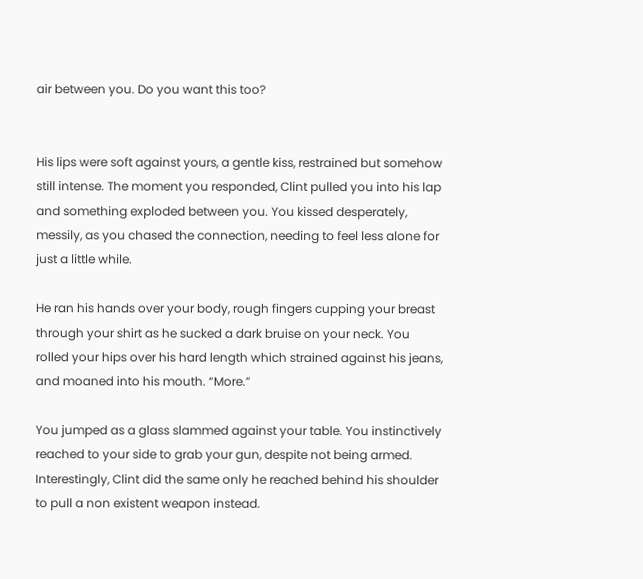air between you. Do you want this too?


His lips were soft against yours, a gentle kiss, restrained but somehow still intense. The moment you responded, Clint pulled you into his lap and something exploded between you. You kissed desperately, messily, as you chased the connection, needing to feel less alone for just a little while.

He ran his hands over your body, rough fingers cupping your breast through your shirt as he sucked a dark bruise on your neck. You rolled your hips over his hard length which strained against his jeans, and moaned into his mouth. “More.”

You jumped as a glass slammed against your table. You instinctively reached to your side to grab your gun, despite not being armed. Interestingly, Clint did the same only he reached behind his shoulder to pull a non existent weapon instead.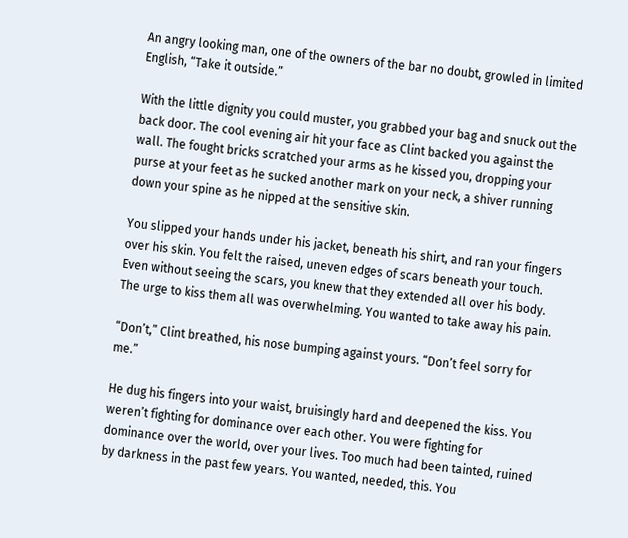An angry looking man, one of the owners of the bar no doubt, growled in limited English, “Take it outside.”

With the little dignity you could muster, you grabbed your bag and snuck out the back door. The cool evening air hit your face as Clint backed you against the wall. The fought bricks scratched your arms as he kissed you, dropping your purse at your feet as he sucked another mark on your neck, a shiver running down your spine as he nipped at the sensitive skin.

You slipped your hands under his jacket, beneath his shirt, and ran your fingers over his skin. You felt the raised, uneven edges of scars beneath your touch. Even without seeing the scars, you knew that they extended all over his body. The urge to kiss them all was overwhelming. You wanted to take away his pain.

“Don’t,” Clint breathed, his nose bumping against yours. “Don’t feel sorry for me.”

He dug his fingers into your waist, bruisingly hard and deepened the kiss. You weren’t fighting for dominance over each other. You were fighting for dominance over the world, over your lives. Too much had been tainted, ruined by darkness in the past few years. You wanted, needed, this. You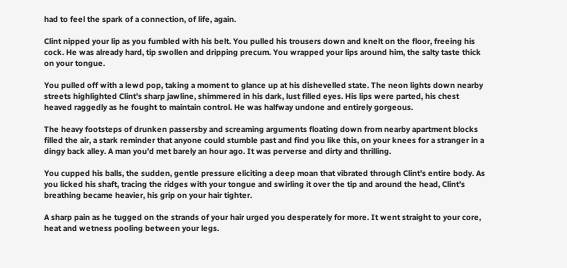had to feel the spark of a connection, of life, again.

Clint nipped your lip as you fumbled with his belt. You pulled his trousers down and knelt on the floor, freeing his cock. He was already hard, tip swollen and dripping precum. You wrapped your lips around him, the salty taste thick on your tongue.

You pulled off with a lewd pop, taking a moment to glance up at his dishevelled state. The neon lights down nearby streets highlighted Clint’s sharp jawline, shimmered in his dark, lust filled eyes. His lips were parted, his chest heaved raggedly as he fought to maintain control. He was halfway undone and entirely gorgeous.

The heavy footsteps of drunken passersby and screaming arguments floating down from nearby apartment blocks filled the air, a stark reminder that anyone could stumble past and find you like this, on your knees for a stranger in a dingy back alley. A man you’d met barely an hour ago. It was perverse and dirty and thrilling.

You cupped his balls, the sudden, gentle pressure eliciting a deep moan that vibrated through Clint’s entire body. As you licked his shaft, tracing the ridges with your tongue and swirling it over the tip and around the head, Clint’s breathing became heavier, his grip on your hair tighter.

A sharp pain as he tugged on the strands of your hair urged you desperately for more. It went straight to your core, heat and wetness pooling between your legs.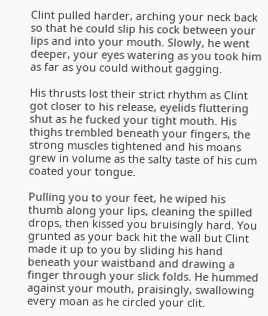Clint pulled harder, arching your neck back so that he could slip his cock between your lips and into your mouth. Slowly, he went deeper, your eyes watering as you took him as far as you could without gagging.

His thrusts lost their strict rhythm as Clint got closer to his release, eyelids fluttering shut as he fucked your tight mouth. His thighs trembled beneath your fingers, the strong muscles tightened and his moans grew in volume as the salty taste of his cum coated your tongue.

Pulling you to your feet, he wiped his thumb along your lips, cleaning the spilled drops, then kissed you bruisingly hard. You grunted as your back hit the wall but Clint made it up to you by sliding his hand beneath your waistband and drawing a finger through your slick folds. He hummed against your mouth, praisingly, swallowing every moan as he circled your clit.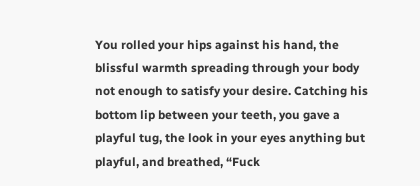You rolled your hips against his hand, the blissful warmth spreading through your body not enough to satisfy your desire. Catching his bottom lip between your teeth, you gave a playful tug, the look in your eyes anything but playful, and breathed, “Fuck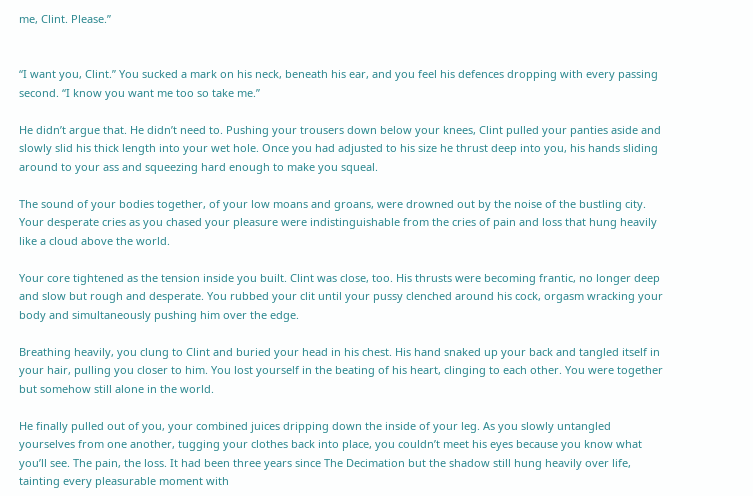me, Clint. Please.”


“I want you, Clint.” You sucked a mark on his neck, beneath his ear, and you feel his defences dropping with every passing second. “I know you want me too so take me.”

He didn’t argue that. He didn’t need to. Pushing your trousers down below your knees, Clint pulled your panties aside and slowly slid his thick length into your wet hole. Once you had adjusted to his size he thrust deep into you, his hands sliding around to your ass and squeezing hard enough to make you squeal.

The sound of your bodies together, of your low moans and groans, were drowned out by the noise of the bustling city. Your desperate cries as you chased your pleasure were indistinguishable from the cries of pain and loss that hung heavily like a cloud above the world.

Your core tightened as the tension inside you built. Clint was close, too. His thrusts were becoming frantic, no longer deep and slow but rough and desperate. You rubbed your clit until your pussy clenched around his cock, orgasm wracking your body and simultaneously pushing him over the edge.

Breathing heavily, you clung to Clint and buried your head in his chest. His hand snaked up your back and tangled itself in your hair, pulling you closer to him. You lost yourself in the beating of his heart, clinging to each other. You were together but somehow still alone in the world.

He finally pulled out of you, your combined juices dripping down the inside of your leg. As you slowly untangled yourselves from one another, tugging your clothes back into place, you couldn’t meet his eyes because you know what you’ll see. The pain, the loss. It had been three years since The Decimation but the shadow still hung heavily over life, tainting every pleasurable moment with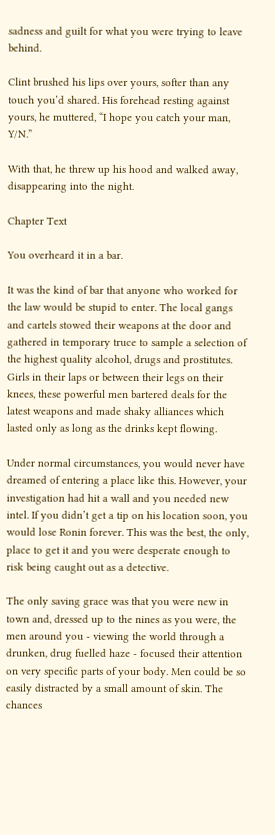sadness and guilt for what you were trying to leave behind.

Clint brushed his lips over yours, softer than any touch you’d shared. His forehead resting against yours, he muttered, “I hope you catch your man, Y/N.”

With that, he threw up his hood and walked away, disappearing into the night.

Chapter Text

You overheard it in a bar.

It was the kind of bar that anyone who worked for the law would be stupid to enter. The local gangs and cartels stowed their weapons at the door and gathered in temporary truce to sample a selection of the highest quality alcohol, drugs and prostitutes. Girls in their laps or between their legs on their knees, these powerful men bartered deals for the latest weapons and made shaky alliances which lasted only as long as the drinks kept flowing.

Under normal circumstances, you would never have dreamed of entering a place like this. However, your investigation had hit a wall and you needed new intel. If you didn’t get a tip on his location soon, you would lose Ronin forever. This was the best, the only, place to get it and you were desperate enough to risk being caught out as a detective.

The only saving grace was that you were new in town and, dressed up to the nines as you were, the men around you - viewing the world through a drunken, drug fuelled haze - focused their attention on very specific parts of your body. Men could be so easily distracted by a small amount of skin. The chances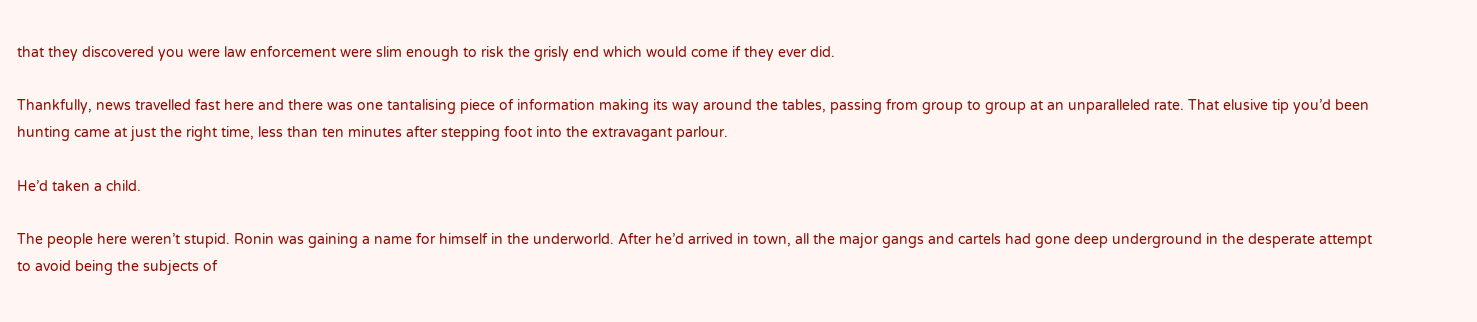that they discovered you were law enforcement were slim enough to risk the grisly end which would come if they ever did.

Thankfully, news travelled fast here and there was one tantalising piece of information making its way around the tables, passing from group to group at an unparalleled rate. That elusive tip you’d been hunting came at just the right time, less than ten minutes after stepping foot into the extravagant parlour.

He’d taken a child.

The people here weren’t stupid. Ronin was gaining a name for himself in the underworld. After he’d arrived in town, all the major gangs and cartels had gone deep underground in the desperate attempt to avoid being the subjects of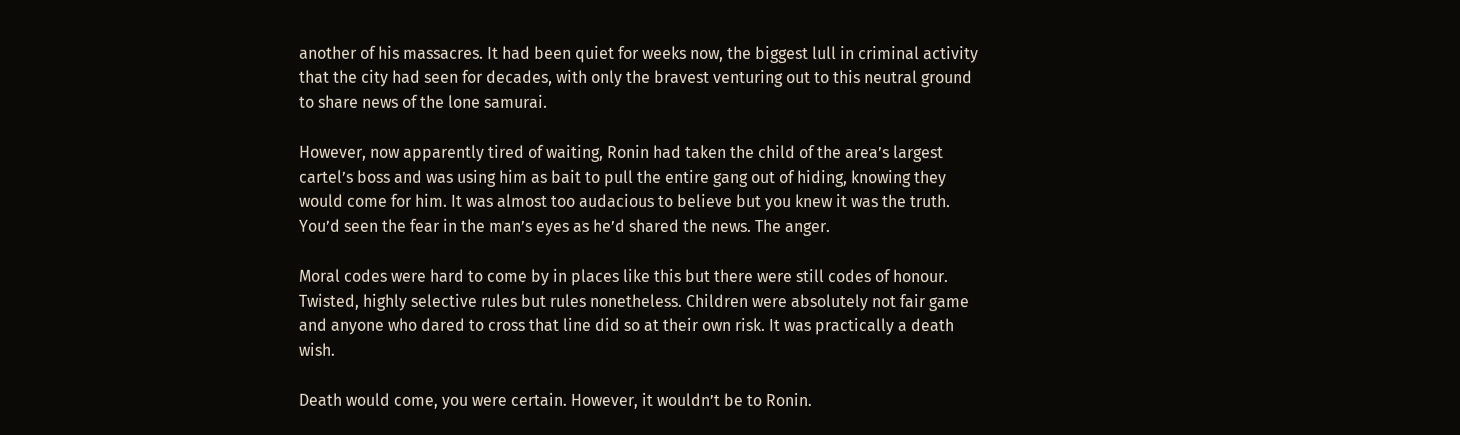another of his massacres. It had been quiet for weeks now, the biggest lull in criminal activity that the city had seen for decades, with only the bravest venturing out to this neutral ground to share news of the lone samurai.

However, now apparently tired of waiting, Ronin had taken the child of the area’s largest cartel’s boss and was using him as bait to pull the entire gang out of hiding, knowing they would come for him. It was almost too audacious to believe but you knew it was the truth. You’d seen the fear in the man’s eyes as he’d shared the news. The anger.

Moral codes were hard to come by in places like this but there were still codes of honour. Twisted, highly selective rules but rules nonetheless. Children were absolutely not fair game and anyone who dared to cross that line did so at their own risk. It was practically a death wish.

Death would come, you were certain. However, it wouldn’t be to Ronin.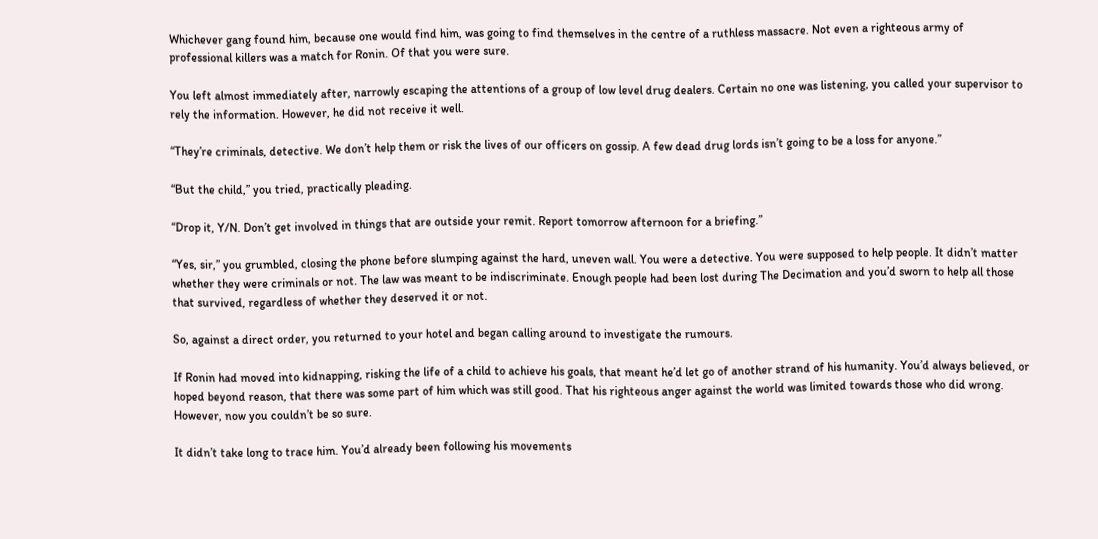Whichever gang found him, because one would find him, was going to find themselves in the centre of a ruthless massacre. Not even a righteous army of professional killers was a match for Ronin. Of that you were sure.

You left almost immediately after, narrowly escaping the attentions of a group of low level drug dealers. Certain no one was listening, you called your supervisor to rely the information. However, he did not receive it well.

“They’re criminals, detective. We don’t help them or risk the lives of our officers on gossip. A few dead drug lords isn’t going to be a loss for anyone.”

“But the child,” you tried, practically pleading.

“Drop it, Y/N. Don’t get involved in things that are outside your remit. Report tomorrow afternoon for a briefing.”

“Yes, sir,” you grumbled, closing the phone before slumping against the hard, uneven wall. You were a detective. You were supposed to help people. It didn’t matter whether they were criminals or not. The law was meant to be indiscriminate. Enough people had been lost during The Decimation and you’d sworn to help all those that survived, regardless of whether they deserved it or not.

So, against a direct order, you returned to your hotel and began calling around to investigate the rumours.

If Ronin had moved into kidnapping, risking the life of a child to achieve his goals, that meant he’d let go of another strand of his humanity. You’d always believed, or hoped beyond reason, that there was some part of him which was still good. That his righteous anger against the world was limited towards those who did wrong. However, now you couldn’t be so sure.

It didn’t take long to trace him. You’d already been following his movements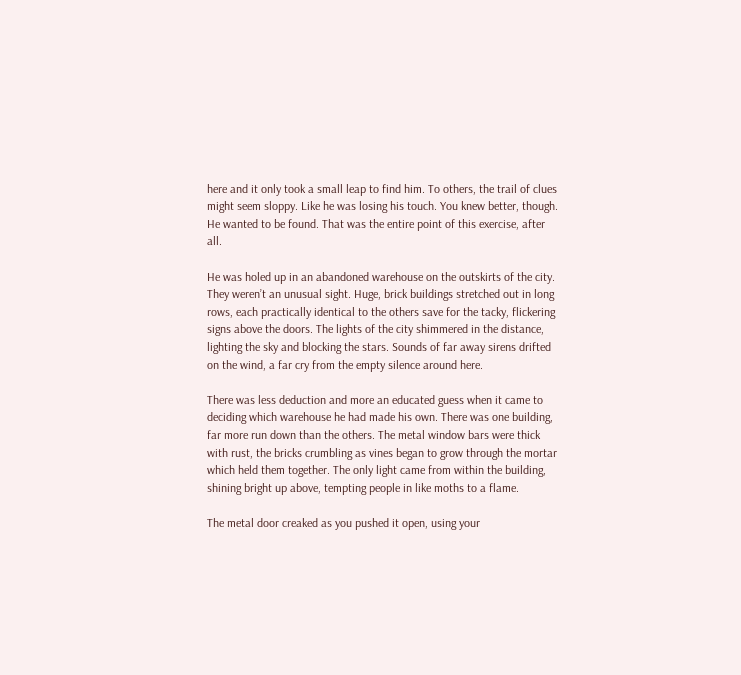here and it only took a small leap to find him. To others, the trail of clues might seem sloppy. Like he was losing his touch. You knew better, though. He wanted to be found. That was the entire point of this exercise, after all.

He was holed up in an abandoned warehouse on the outskirts of the city. They weren’t an unusual sight. Huge, brick buildings stretched out in long rows, each practically identical to the others save for the tacky, flickering signs above the doors. The lights of the city shimmered in the distance, lighting the sky and blocking the stars. Sounds of far away sirens drifted on the wind, a far cry from the empty silence around here.

There was less deduction and more an educated guess when it came to deciding which warehouse he had made his own. There was one building, far more run down than the others. The metal window bars were thick with rust, the bricks crumbling as vines began to grow through the mortar which held them together. The only light came from within the building, shining bright up above, tempting people in like moths to a flame.

The metal door creaked as you pushed it open, using your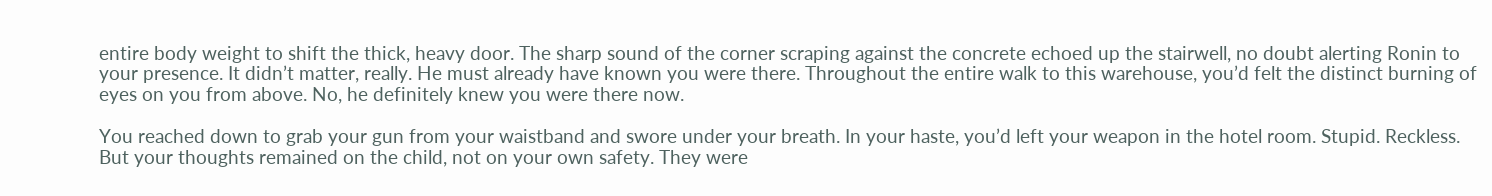entire body weight to shift the thick, heavy door. The sharp sound of the corner scraping against the concrete echoed up the stairwell, no doubt alerting Ronin to your presence. It didn’t matter, really. He must already have known you were there. Throughout the entire walk to this warehouse, you’d felt the distinct burning of eyes on you from above. No, he definitely knew you were there now.

You reached down to grab your gun from your waistband and swore under your breath. In your haste, you’d left your weapon in the hotel room. Stupid. Reckless. But your thoughts remained on the child, not on your own safety. They were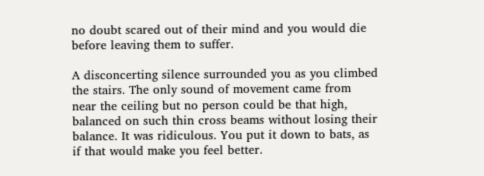no doubt scared out of their mind and you would die before leaving them to suffer.

A disconcerting silence surrounded you as you climbed the stairs. The only sound of movement came from near the ceiling but no person could be that high, balanced on such thin cross beams without losing their balance. It was ridiculous. You put it down to bats, as if that would make you feel better.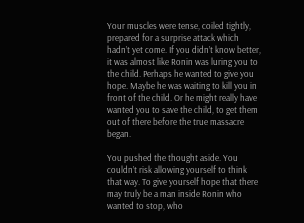Your muscles were tense, coiled tightly, prepared for a surprise attack which hadn’t yet come. If you didn’t know better, it was almost like Ronin was luring you to the child. Perhaps he wanted to give you hope. Maybe he was waiting to kill you in front of the child. Or he might really have wanted you to save the child, to get them out of there before the true massacre began.

You pushed the thought aside. You couldn’t risk allowing yourself to think that way. To give yourself hope that there may truly be a man inside Ronin who wanted to stop, who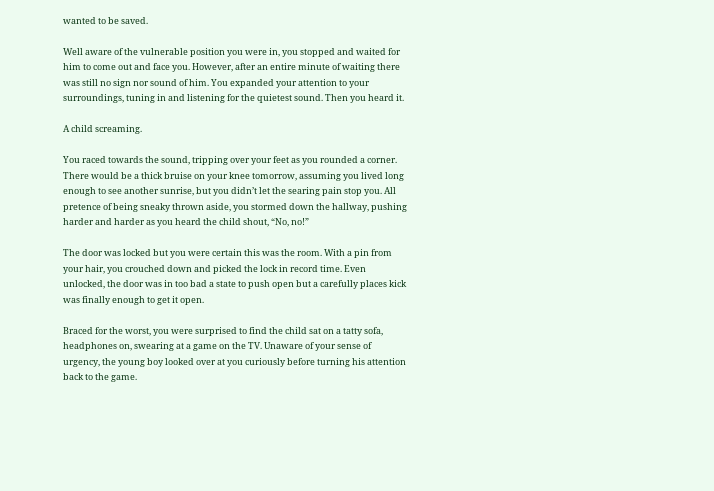wanted to be saved.

Well aware of the vulnerable position you were in, you stopped and waited for him to come out and face you. However, after an entire minute of waiting there was still no sign nor sound of him. You expanded your attention to your surroundings, tuning in and listening for the quietest sound. Then you heard it.

A child screaming.

You raced towards the sound, tripping over your feet as you rounded a corner. There would be a thick bruise on your knee tomorrow, assuming you lived long enough to see another sunrise, but you didn’t let the searing pain stop you. All pretence of being sneaky thrown aside, you stormed down the hallway, pushing harder and harder as you heard the child shout, “No, no!”

The door was locked but you were certain this was the room. With a pin from your hair, you crouched down and picked the lock in record time. Even unlocked, the door was in too bad a state to push open but a carefully places kick was finally enough to get it open.

Braced for the worst, you were surprised to find the child sat on a tatty sofa, headphones on, swearing at a game on the TV. Unaware of your sense of urgency, the young boy looked over at you curiously before turning his attention back to the game.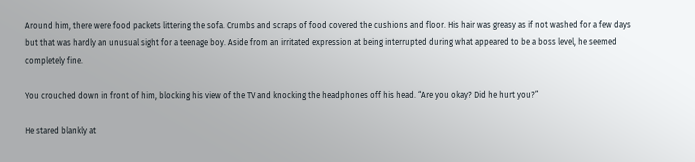Around him, there were food packets littering the sofa. Crumbs and scraps of food covered the cushions and floor. His hair was greasy as if not washed for a few days but that was hardly an unusual sight for a teenage boy. Aside from an irritated expression at being interrupted during what appeared to be a boss level, he seemed completely fine.

You crouched down in front of him, blocking his view of the TV and knocking the headphones off his head. “Are you okay? Did he hurt you?”

He stared blankly at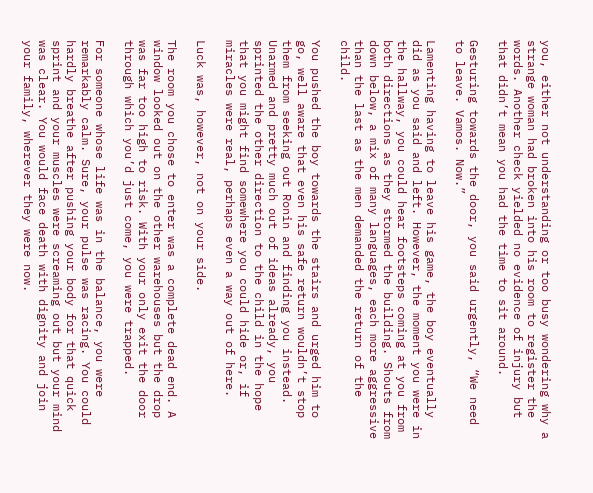you, either not understanding or too busy wondering why a strange woman had broken into his room to register the words. Another check yielded no evidence of injury but that didn’t mean you had the time to sit around.

Gesturing towards the door, you said urgently, “We need to leave. Vamos. Now.”

Lamenting having to leave his game, the boy eventually did as you said and left. However, the moment you were in the hallway, you could hear footsteps coming at you from both directions as they stormed the building. Shouts from down below, a mix of many languages, each more aggressive than the last as the men demanded the return of the child.

You pushed the boy towards the stairs and urged him to go, well aware that even his safe return wouldn’t stop them from seeking out Ronin and finding you instead. Unarmed and pretty much out of ideas already, you sprinted the other direction to the child in the hope that you might find somewhere you could hide or, if miracles were real, perhaps even a way out of here.

Luck was, however, not on your side.

The room you chose to enter was a complete dead end. A window looked out on the other warehouses but the drop was far too high to risk. With your only exit the door through which you’d just come, you were trapped.

For someone whose life was in the balance, you were remarkably calm. Sure, your pulse was racing. You could hardly breathe after pushing your body for that quick sprint and your muscles were screaming out but your mind was clear. You would face death with dignity and join your family, wherever they were now.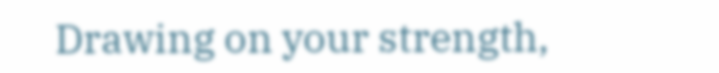Drawing on your strength,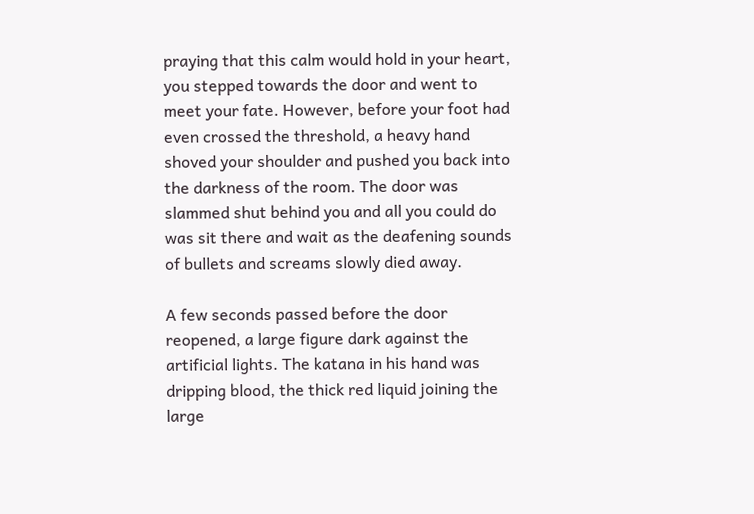praying that this calm would hold in your heart, you stepped towards the door and went to meet your fate. However, before your foot had even crossed the threshold, a heavy hand shoved your shoulder and pushed you back into the darkness of the room. The door was slammed shut behind you and all you could do was sit there and wait as the deafening sounds of bullets and screams slowly died away.

A few seconds passed before the door reopened, a large figure dark against the artificial lights. The katana in his hand was dripping blood, the thick red liquid joining the large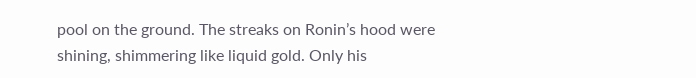pool on the ground. The streaks on Ronin’s hood were shining, shimmering like liquid gold. Only his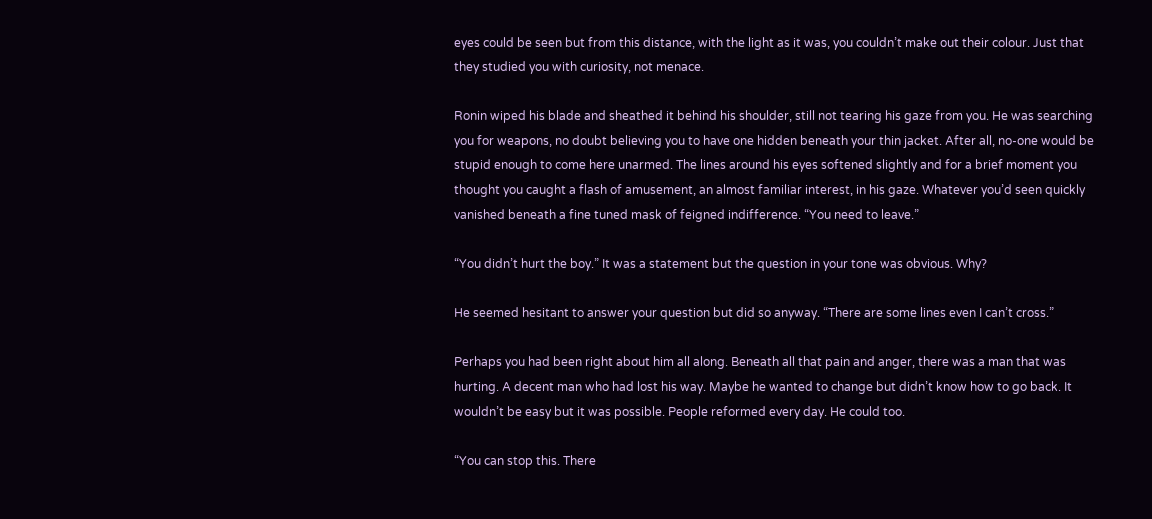eyes could be seen but from this distance, with the light as it was, you couldn’t make out their colour. Just that they studied you with curiosity, not menace.

Ronin wiped his blade and sheathed it behind his shoulder, still not tearing his gaze from you. He was searching you for weapons, no doubt believing you to have one hidden beneath your thin jacket. After all, no-one would be stupid enough to come here unarmed. The lines around his eyes softened slightly and for a brief moment you thought you caught a flash of amusement, an almost familiar interest, in his gaze. Whatever you’d seen quickly vanished beneath a fine tuned mask of feigned indifference. “You need to leave.”

“You didn’t hurt the boy.” It was a statement but the question in your tone was obvious. Why?

He seemed hesitant to answer your question but did so anyway. “There are some lines even I can’t cross.”

Perhaps you had been right about him all along. Beneath all that pain and anger, there was a man that was hurting. A decent man who had lost his way. Maybe he wanted to change but didn’t know how to go back. It wouldn’t be easy but it was possible. People reformed every day. He could too.

“You can stop this. There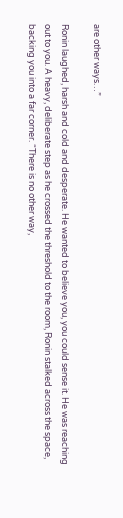are other ways…”

Ronin laughed, harsh and cold and desperate. He wanted to believe you, you could sense it. He was reaching out to you. A heavy, deliberate step as he crossed the threshold to the room, Ronin stalked across the space, backing you into a far corner. “There is no other way,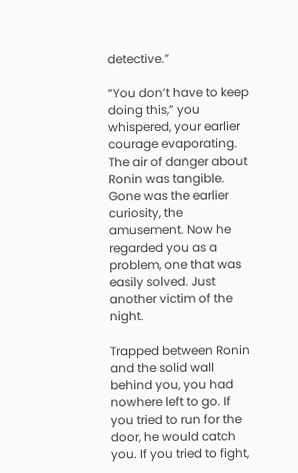detective.”

“You don’t have to keep doing this,” you whispered, your earlier courage evaporating. The air of danger about Ronin was tangible. Gone was the earlier curiosity, the amusement. Now he regarded you as a problem, one that was easily solved. Just another victim of the night.

Trapped between Ronin and the solid wall behind you, you had nowhere left to go. If you tried to run for the door, he would catch you. If you tried to fight,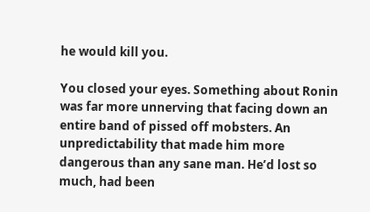he would kill you.

You closed your eyes. Something about Ronin was far more unnerving that facing down an entire band of pissed off mobsters. An unpredictability that made him more dangerous than any sane man. He’d lost so much, had been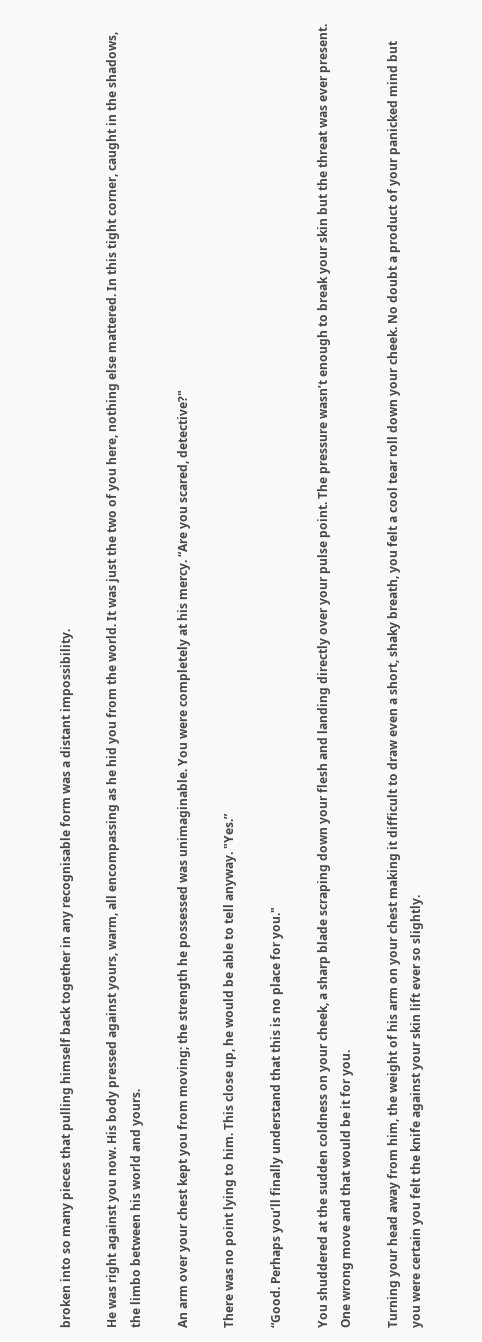broken into so many pieces that pulling himself back together in any recognisable form was a distant impossibility.

He was right against you now. His body pressed against yours, warm, all encompassing as he hid you from the world. It was just the two of you here, nothing else mattered. In this tight corner, caught in the shadows, the limbo between his world and yours.

An arm over your chest kept you from moving; the strength he possessed was unimaginable. You were completely at his mercy. “Are you scared, detective?"

There was no point lying to him. This close up, he would be able to tell anyway. "Yes.”

“Good. Perhaps you’ll finally understand that this is no place for you."

You shuddered at the sudden coldness on your cheek, a sharp blade scraping down your flesh and landing directly over your pulse point. The pressure wasn’t enough to break your skin but the threat was ever present. One wrong move and that would be it for you.

Turning your head away from him, the weight of his arm on your chest making it difficult to draw even a short, shaky breath, you felt a cool tear roll down your cheek. No doubt a product of your panicked mind but you were certain you felt the knife against your skin lift ever so slightly.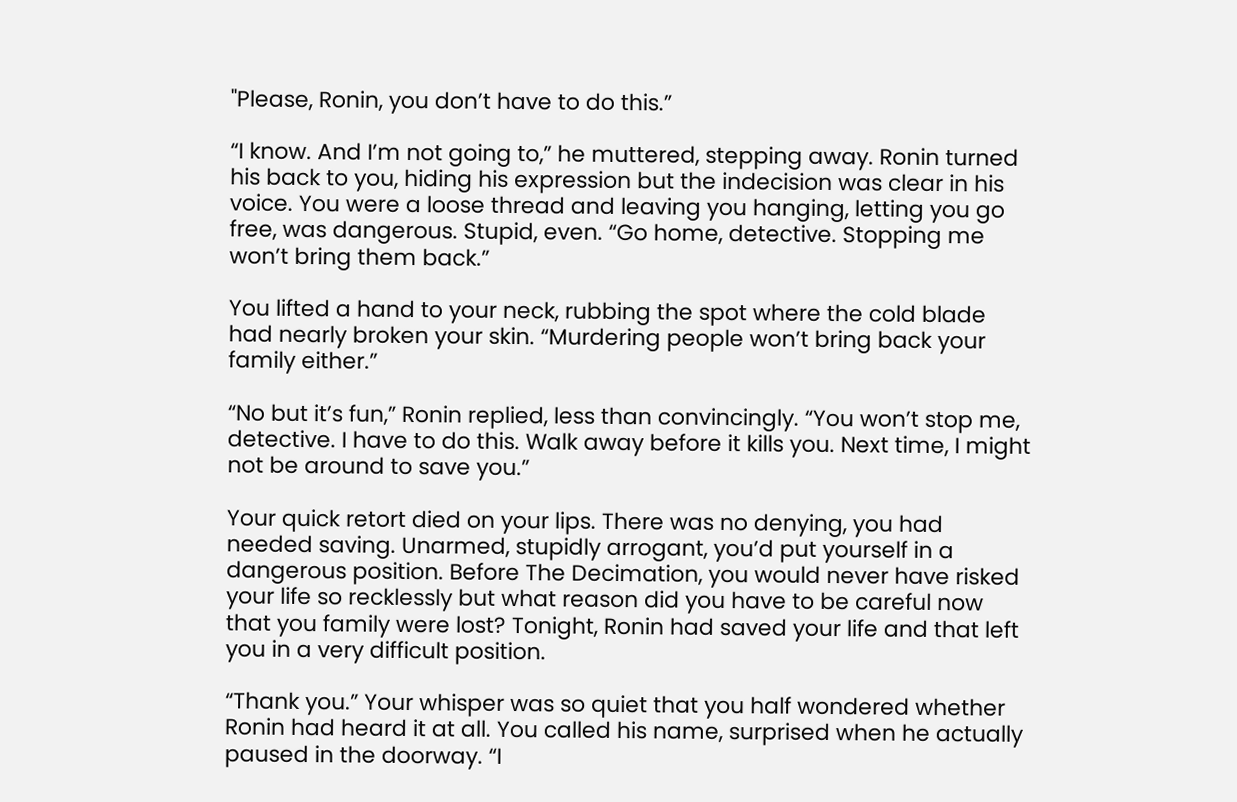"Please, Ronin, you don’t have to do this.”

“I know. And I’m not going to,” he muttered, stepping away. Ronin turned his back to you, hiding his expression but the indecision was clear in his voice. You were a loose thread and leaving you hanging, letting you go free, was dangerous. Stupid, even. “Go home, detective. Stopping me won’t bring them back.”

You lifted a hand to your neck, rubbing the spot where the cold blade had nearly broken your skin. “Murdering people won’t bring back your family either.”

“No but it’s fun,” Ronin replied, less than convincingly. “You won’t stop me, detective. I have to do this. Walk away before it kills you. Next time, I might not be around to save you.”

Your quick retort died on your lips. There was no denying, you had needed saving. Unarmed, stupidly arrogant, you’d put yourself in a dangerous position. Before The Decimation, you would never have risked your life so recklessly but what reason did you have to be careful now that you family were lost? Tonight, Ronin had saved your life and that left you in a very difficult position.

“Thank you.” Your whisper was so quiet that you half wondered whether Ronin had heard it at all. You called his name, surprised when he actually paused in the doorway. “I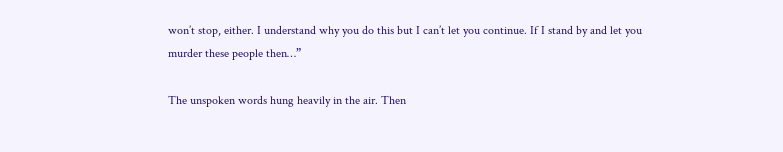won’t stop, either. I understand why you do this but I can’t let you continue. If I stand by and let you murder these people then…”

The unspoken words hung heavily in the air. Then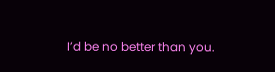I’d be no better than you.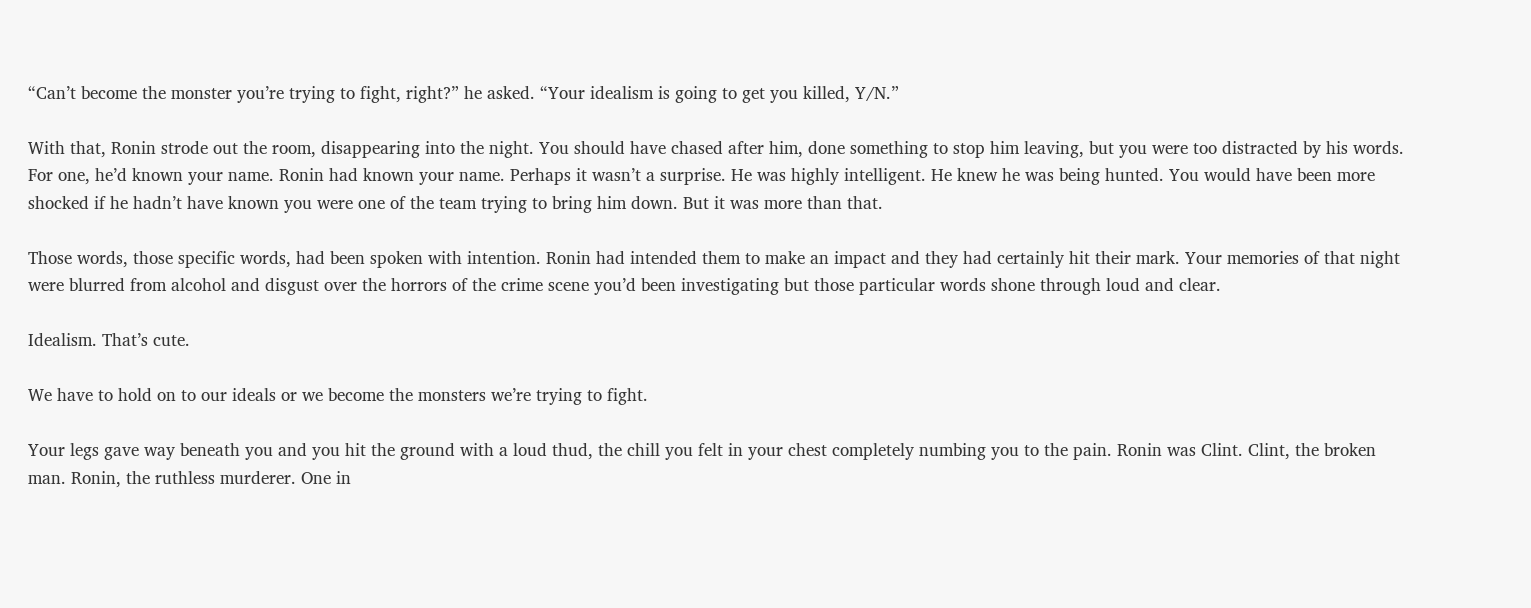“Can’t become the monster you’re trying to fight, right?” he asked. “Your idealism is going to get you killed, Y/N.”

With that, Ronin strode out the room, disappearing into the night. You should have chased after him, done something to stop him leaving, but you were too distracted by his words. For one, he’d known your name. Ronin had known your name. Perhaps it wasn’t a surprise. He was highly intelligent. He knew he was being hunted. You would have been more shocked if he hadn’t have known you were one of the team trying to bring him down. But it was more than that.

Those words, those specific words, had been spoken with intention. Ronin had intended them to make an impact and they had certainly hit their mark. Your memories of that night were blurred from alcohol and disgust over the horrors of the crime scene you’d been investigating but those particular words shone through loud and clear.

Idealism. That’s cute.

We have to hold on to our ideals or we become the monsters we’re trying to fight.

Your legs gave way beneath you and you hit the ground with a loud thud, the chill you felt in your chest completely numbing you to the pain. Ronin was Clint. Clint, the broken man. Ronin, the ruthless murderer. One in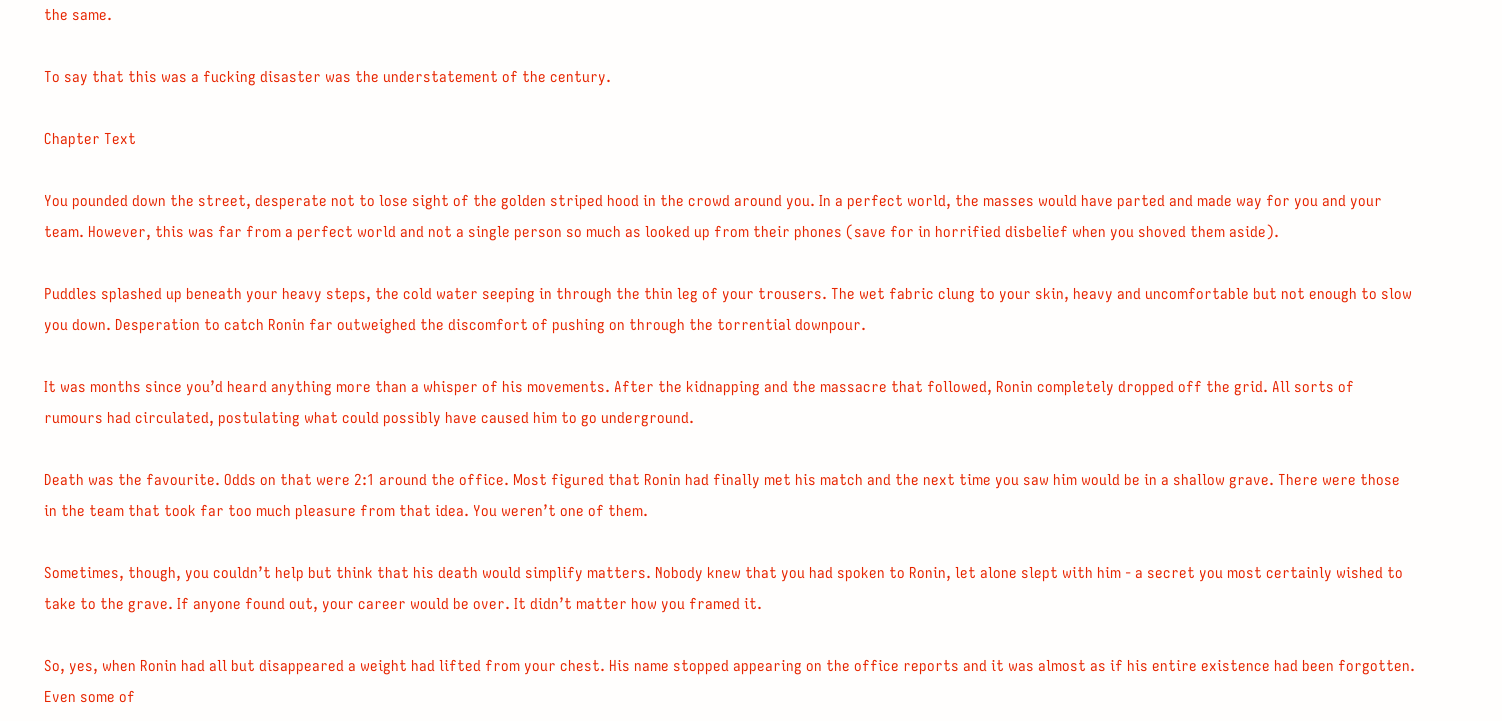the same.

To say that this was a fucking disaster was the understatement of the century.

Chapter Text

You pounded down the street, desperate not to lose sight of the golden striped hood in the crowd around you. In a perfect world, the masses would have parted and made way for you and your team. However, this was far from a perfect world and not a single person so much as looked up from their phones (save for in horrified disbelief when you shoved them aside).

Puddles splashed up beneath your heavy steps, the cold water seeping in through the thin leg of your trousers. The wet fabric clung to your skin, heavy and uncomfortable but not enough to slow you down. Desperation to catch Ronin far outweighed the discomfort of pushing on through the torrential downpour.

It was months since you’d heard anything more than a whisper of his movements. After the kidnapping and the massacre that followed, Ronin completely dropped off the grid. All sorts of rumours had circulated, postulating what could possibly have caused him to go underground.

Death was the favourite. Odds on that were 2:1 around the office. Most figured that Ronin had finally met his match and the next time you saw him would be in a shallow grave. There were those in the team that took far too much pleasure from that idea. You weren’t one of them.

Sometimes, though, you couldn’t help but think that his death would simplify matters. Nobody knew that you had spoken to Ronin, let alone slept with him - a secret you most certainly wished to take to the grave. If anyone found out, your career would be over. It didn’t matter how you framed it.

So, yes, when Ronin had all but disappeared a weight had lifted from your chest. His name stopped appearing on the office reports and it was almost as if his entire existence had been forgotten. Even some of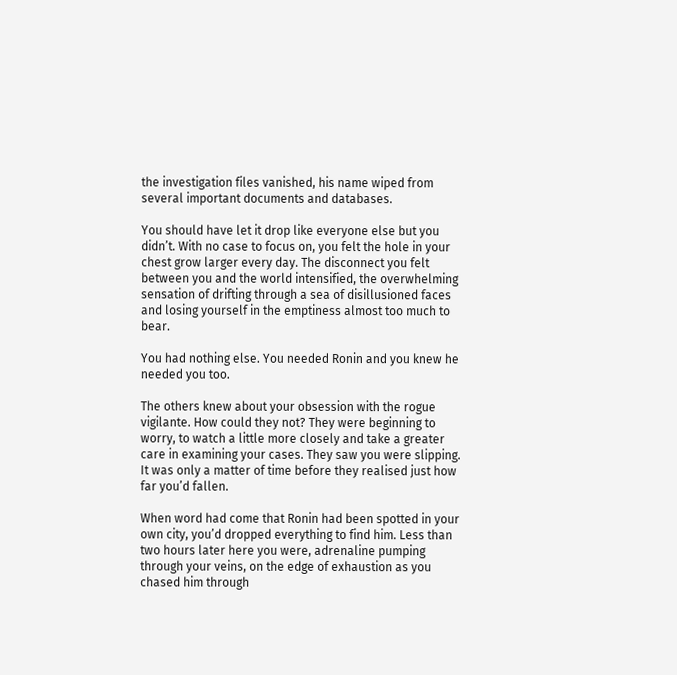the investigation files vanished, his name wiped from several important documents and databases.

You should have let it drop like everyone else but you didn’t. With no case to focus on, you felt the hole in your chest grow larger every day. The disconnect you felt between you and the world intensified, the overwhelming sensation of drifting through a sea of disillusioned faces and losing yourself in the emptiness almost too much to bear.

You had nothing else. You needed Ronin and you knew he needed you too.

The others knew about your obsession with the rogue vigilante. How could they not? They were beginning to worry, to watch a little more closely and take a greater care in examining your cases. They saw you were slipping. It was only a matter of time before they realised just how far you’d fallen.

When word had come that Ronin had been spotted in your own city, you’d dropped everything to find him. Less than two hours later here you were, adrenaline pumping through your veins, on the edge of exhaustion as you chased him through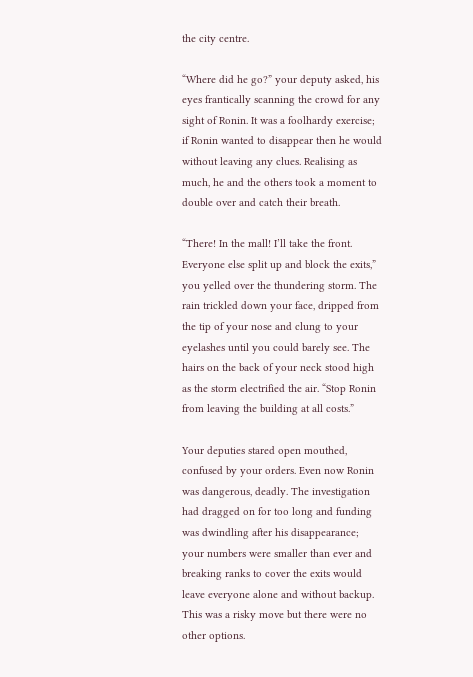the city centre.

“Where did he go?” your deputy asked, his eyes frantically scanning the crowd for any sight of Ronin. It was a foolhardy exercise; if Ronin wanted to disappear then he would without leaving any clues. Realising as much, he and the others took a moment to double over and catch their breath.

“There! In the mall! I’ll take the front. Everyone else split up and block the exits,” you yelled over the thundering storm. The rain trickled down your face, dripped from the tip of your nose and clung to your eyelashes until you could barely see. The hairs on the back of your neck stood high as the storm electrified the air. “Stop Ronin from leaving the building at all costs.”

Your deputies stared open mouthed, confused by your orders. Even now Ronin was dangerous, deadly. The investigation had dragged on for too long and funding was dwindling after his disappearance; your numbers were smaller than ever and breaking ranks to cover the exits would leave everyone alone and without backup. This was a risky move but there were no other options.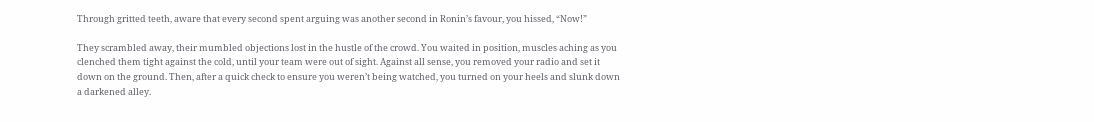Through gritted teeth, aware that every second spent arguing was another second in Ronin’s favour, you hissed, “Now!”

They scrambled away, their mumbled objections lost in the hustle of the crowd. You waited in position, muscles aching as you clenched them tight against the cold, until your team were out of sight. Against all sense, you removed your radio and set it down on the ground. Then, after a quick check to ensure you weren’t being watched, you turned on your heels and slunk down a darkened alley.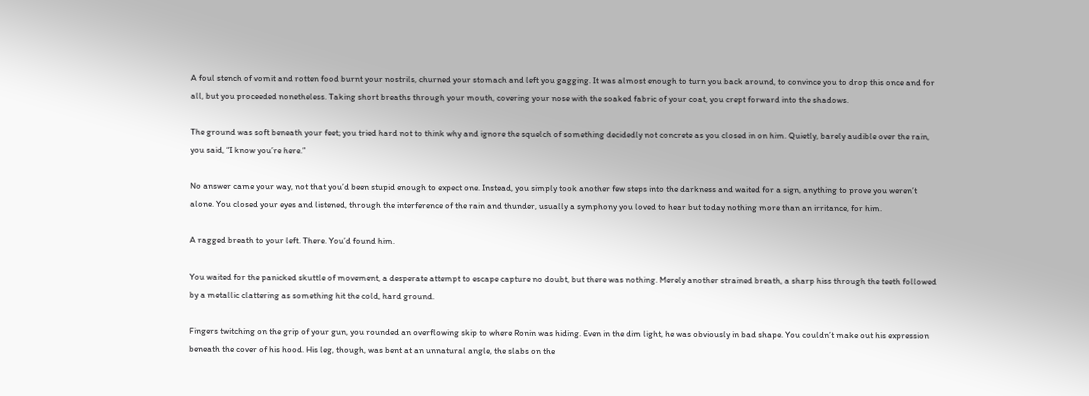A foul stench of vomit and rotten food burnt your nostrils, churned your stomach and left you gagging. It was almost enough to turn you back around, to convince you to drop this once and for all, but you proceeded nonetheless. Taking short breaths through your mouth, covering your nose with the soaked fabric of your coat, you crept forward into the shadows.

The ground was soft beneath your feet; you tried hard not to think why and ignore the squelch of something decidedly not concrete as you closed in on him. Quietly, barely audible over the rain, you said, “I know you’re here.”

No answer came your way, not that you’d been stupid enough to expect one. Instead, you simply took another few steps into the darkness and waited for a sign, anything to prove you weren’t alone. You closed your eyes and listened, through the interference of the rain and thunder, usually a symphony you loved to hear but today nothing more than an irritance, for him.

A ragged breath to your left. There. You’d found him.

You waited for the panicked skuttle of movement, a desperate attempt to escape capture no doubt, but there was nothing. Merely another strained breath, a sharp hiss through the teeth followed by a metallic clattering as something hit the cold, hard ground.

Fingers twitching on the grip of your gun, you rounded an overflowing skip to where Ronin was hiding. Even in the dim light, he was obviously in bad shape. You couldn’t make out his expression beneath the cover of his hood. His leg, though, was bent at an unnatural angle, the slabs on the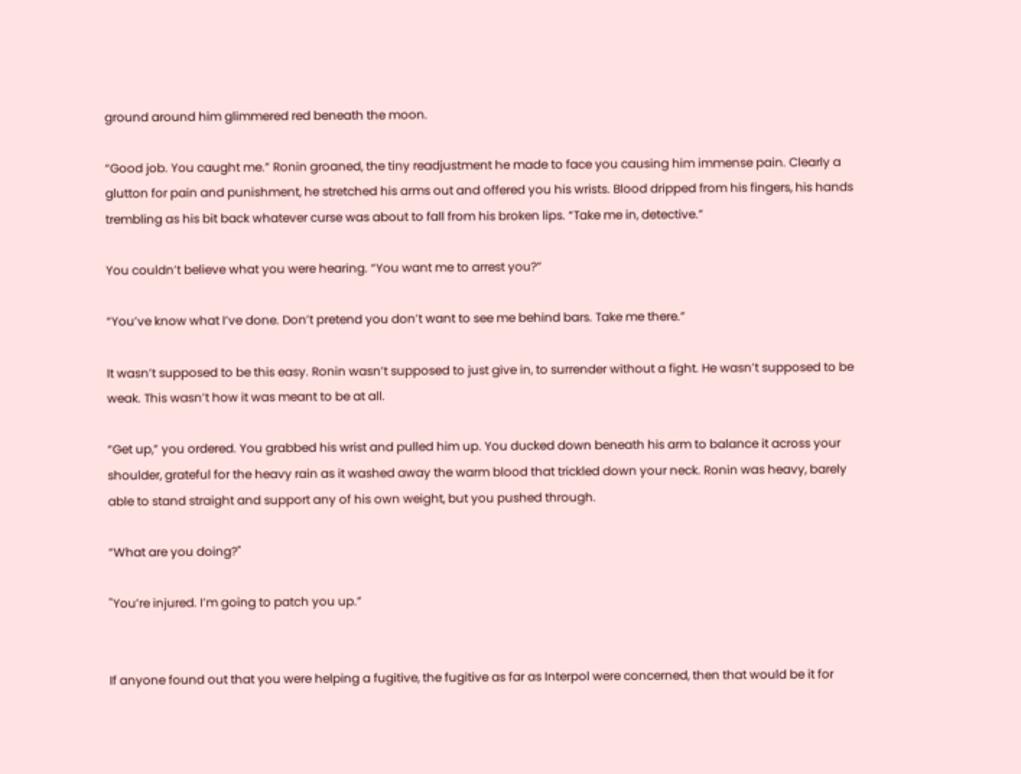ground around him glimmered red beneath the moon.

“Good job. You caught me.” Ronin groaned, the tiny readjustment he made to face you causing him immense pain. Clearly a glutton for pain and punishment, he stretched his arms out and offered you his wrists. Blood dripped from his fingers, his hands trembling as his bit back whatever curse was about to fall from his broken lips. “Take me in, detective.”

You couldn’t believe what you were hearing. “You want me to arrest you?”

“You’ve know what I’ve done. Don’t pretend you don’t want to see me behind bars. Take me there.”

It wasn’t supposed to be this easy. Ronin wasn’t supposed to just give in, to surrender without a fight. He wasn’t supposed to be weak. This wasn’t how it was meant to be at all.

“Get up,” you ordered. You grabbed his wrist and pulled him up. You ducked down beneath his arm to balance it across your shoulder, grateful for the heavy rain as it washed away the warm blood that trickled down your neck. Ronin was heavy, barely able to stand straight and support any of his own weight, but you pushed through.

“What are you doing?"

"You’re injured. I’m going to patch you up.”


If anyone found out that you were helping a fugitive, the fugitive as far as Interpol were concerned, then that would be it for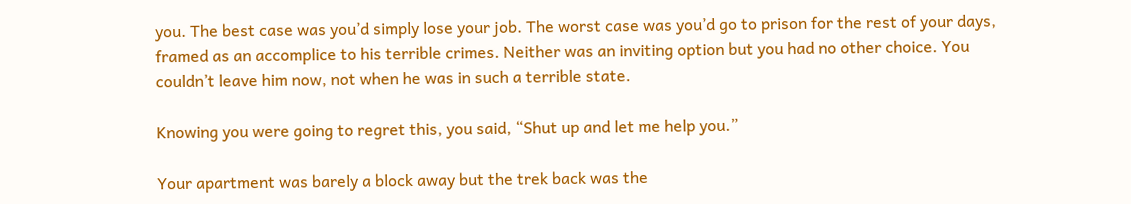you. The best case was you’d simply lose your job. The worst case was you’d go to prison for the rest of your days, framed as an accomplice to his terrible crimes. Neither was an inviting option but you had no other choice. You couldn’t leave him now, not when he was in such a terrible state.

Knowing you were going to regret this, you said, “Shut up and let me help you.”

Your apartment was barely a block away but the trek back was the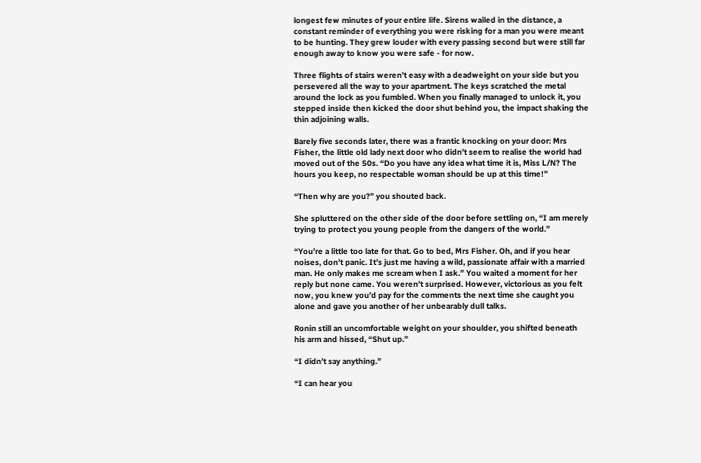longest few minutes of your entire life. Sirens wailed in the distance, a constant reminder of everything you were risking for a man you were meant to be hunting. They grew louder with every passing second but were still far enough away to know you were safe - for now.

Three flights of stairs weren’t easy with a deadweight on your side but you persevered all the way to your apartment. The keys scratched the metal around the lock as you fumbled. When you finally managed to unlock it, you stepped inside then kicked the door shut behind you, the impact shaking the thin adjoining walls.

Barely five seconds later, there was a frantic knocking on your door: Mrs Fisher, the little old lady next door who didn’t seem to realise the world had moved out of the 50s. “Do you have any idea what time it is, Miss L/N? The hours you keep, no respectable woman should be up at this time!”

“Then why are you?” you shouted back.

She spluttered on the other side of the door before settling on, “I am merely trying to protect you young people from the dangers of the world.”

“You’re a little too late for that. Go to bed, Mrs Fisher. Oh, and if you hear noises, don’t panic. It’s just me having a wild, passionate affair with a married man. He only makes me scream when I ask.” You waited a moment for her reply but none came. You weren’t surprised. However, victorious as you felt now, you knew you’d pay for the comments the next time she caught you alone and gave you another of her unbearably dull talks.

Ronin still an uncomfortable weight on your shoulder, you shifted beneath his arm and hissed, “Shut up.”

“I didn’t say anything.”

“I can hear you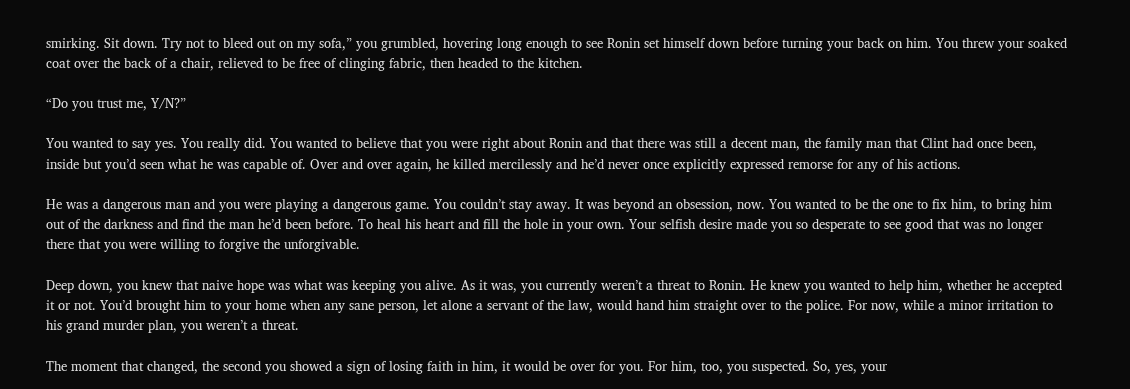smirking. Sit down. Try not to bleed out on my sofa,” you grumbled, hovering long enough to see Ronin set himself down before turning your back on him. You threw your soaked coat over the back of a chair, relieved to be free of clinging fabric, then headed to the kitchen.

“Do you trust me, Y/N?”

You wanted to say yes. You really did. You wanted to believe that you were right about Ronin and that there was still a decent man, the family man that Clint had once been, inside but you’d seen what he was capable of. Over and over again, he killed mercilessly and he’d never once explicitly expressed remorse for any of his actions.

He was a dangerous man and you were playing a dangerous game. You couldn’t stay away. It was beyond an obsession, now. You wanted to be the one to fix him, to bring him out of the darkness and find the man he’d been before. To heal his heart and fill the hole in your own. Your selfish desire made you so desperate to see good that was no longer there that you were willing to forgive the unforgivable.

Deep down, you knew that naive hope was what was keeping you alive. As it was, you currently weren’t a threat to Ronin. He knew you wanted to help him, whether he accepted it or not. You’d brought him to your home when any sane person, let alone a servant of the law, would hand him straight over to the police. For now, while a minor irritation to his grand murder plan, you weren’t a threat.

The moment that changed, the second you showed a sign of losing faith in him, it would be over for you. For him, too, you suspected. So, yes, your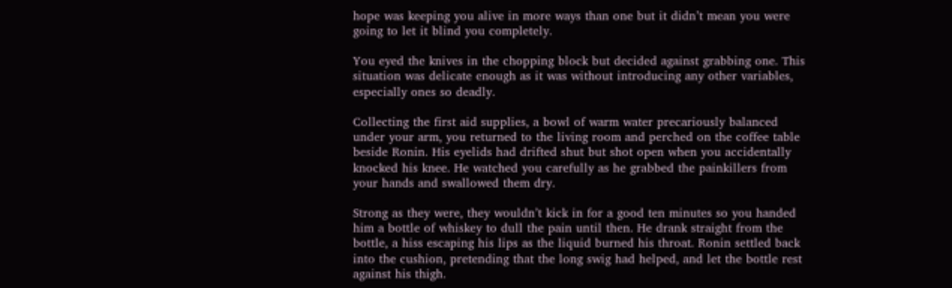hope was keeping you alive in more ways than one but it didn’t mean you were going to let it blind you completely.

You eyed the knives in the chopping block but decided against grabbing one. This situation was delicate enough as it was without introducing any other variables, especially ones so deadly.

Collecting the first aid supplies, a bowl of warm water precariously balanced under your arm, you returned to the living room and perched on the coffee table beside Ronin. His eyelids had drifted shut but shot open when you accidentally knocked his knee. He watched you carefully as he grabbed the painkillers from your hands and swallowed them dry.

Strong as they were, they wouldn’t kick in for a good ten minutes so you handed him a bottle of whiskey to dull the pain until then. He drank straight from the bottle, a hiss escaping his lips as the liquid burned his throat. Ronin settled back into the cushion, pretending that the long swig had helped, and let the bottle rest against his thigh.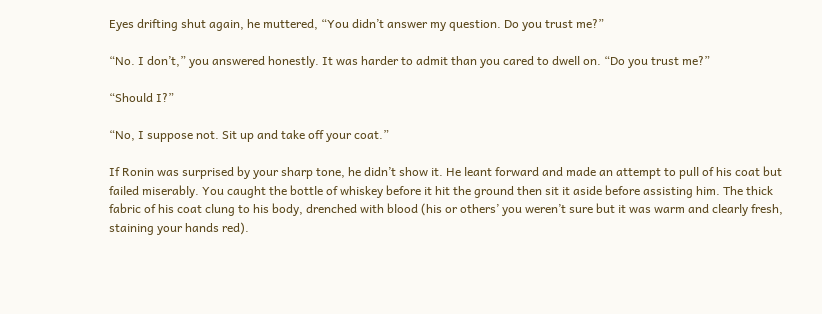Eyes drifting shut again, he muttered, “You didn’t answer my question. Do you trust me?”

“No. I don’t,” you answered honestly. It was harder to admit than you cared to dwell on. “Do you trust me?”

“Should I?”

“No, I suppose not. Sit up and take off your coat.”

If Ronin was surprised by your sharp tone, he didn’t show it. He leant forward and made an attempt to pull of his coat but failed miserably. You caught the bottle of whiskey before it hit the ground then sit it aside before assisting him. The thick fabric of his coat clung to his body, drenched with blood (his or others’ you weren’t sure but it was warm and clearly fresh, staining your hands red).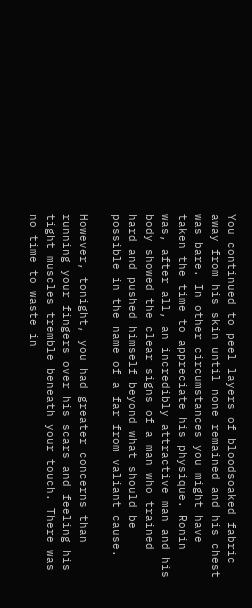You continued to peel layers of bloodsoaked fabric away from his skin until none remained and his chest was bare. In other circumstances you might have taken the time to appreciate his physique. Ronin was, after all, an incredibly attractive man and his body showed the clear signs of a man who trained hard and pushed himself beyond what should be possible in the name of a far from valiant cause.

However, tonight, you had greater concerns than running your fingers over his scars and feeling his tight muscles tremble beneath your touch. There was no time to waste in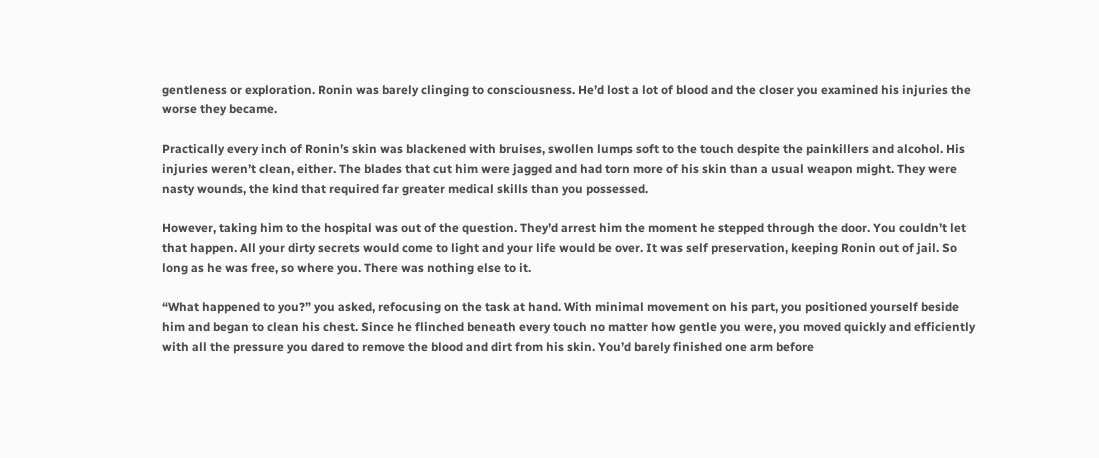gentleness or exploration. Ronin was barely clinging to consciousness. He’d lost a lot of blood and the closer you examined his injuries the worse they became.

Practically every inch of Ronin’s skin was blackened with bruises, swollen lumps soft to the touch despite the painkillers and alcohol. His injuries weren’t clean, either. The blades that cut him were jagged and had torn more of his skin than a usual weapon might. They were nasty wounds, the kind that required far greater medical skills than you possessed.

However, taking him to the hospital was out of the question. They’d arrest him the moment he stepped through the door. You couldn’t let that happen. All your dirty secrets would come to light and your life would be over. It was self preservation, keeping Ronin out of jail. So long as he was free, so where you. There was nothing else to it.

“What happened to you?” you asked, refocusing on the task at hand. With minimal movement on his part, you positioned yourself beside him and began to clean his chest. Since he flinched beneath every touch no matter how gentle you were, you moved quickly and efficiently with all the pressure you dared to remove the blood and dirt from his skin. You’d barely finished one arm before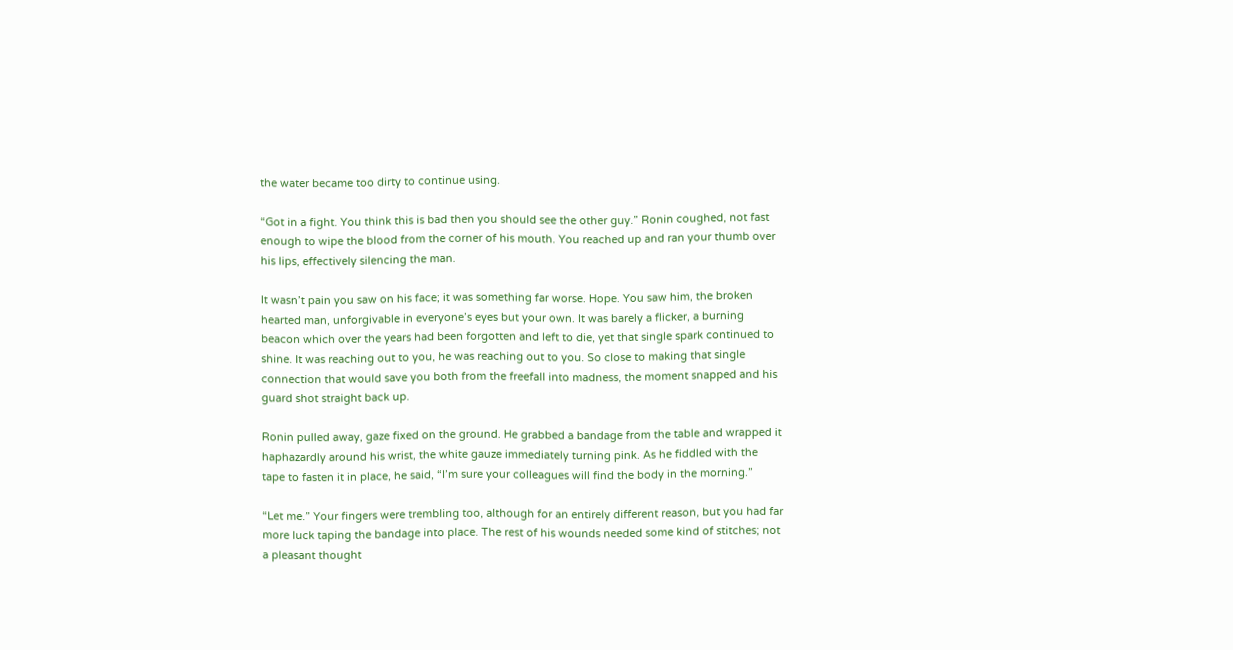the water became too dirty to continue using.

“Got in a fight. You think this is bad then you should see the other guy.” Ronin coughed, not fast enough to wipe the blood from the corner of his mouth. You reached up and ran your thumb over his lips, effectively silencing the man.

It wasn’t pain you saw on his face; it was something far worse. Hope. You saw him, the broken hearted man, unforgivable in everyone’s eyes but your own. It was barely a flicker, a burning beacon which over the years had been forgotten and left to die, yet that single spark continued to shine. It was reaching out to you, he was reaching out to you. So close to making that single connection that would save you both from the freefall into madness, the moment snapped and his guard shot straight back up.

Ronin pulled away, gaze fixed on the ground. He grabbed a bandage from the table and wrapped it haphazardly around his wrist, the white gauze immediately turning pink. As he fiddled with the tape to fasten it in place, he said, “I’m sure your colleagues will find the body in the morning.”

“Let me.” Your fingers were trembling too, although for an entirely different reason, but you had far more luck taping the bandage into place. The rest of his wounds needed some kind of stitches; not a pleasant thought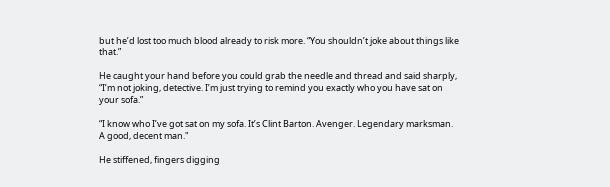but he’d lost too much blood already to risk more. “You shouldn’t joke about things like that.”

He caught your hand before you could grab the needle and thread and said sharply, “I’m not joking, detective. I’m just trying to remind you exactly who you have sat on your sofa.”

“I know who I’ve got sat on my sofa. It’s Clint Barton. Avenger. Legendary marksman. A good, decent man."

He stiffened, fingers digging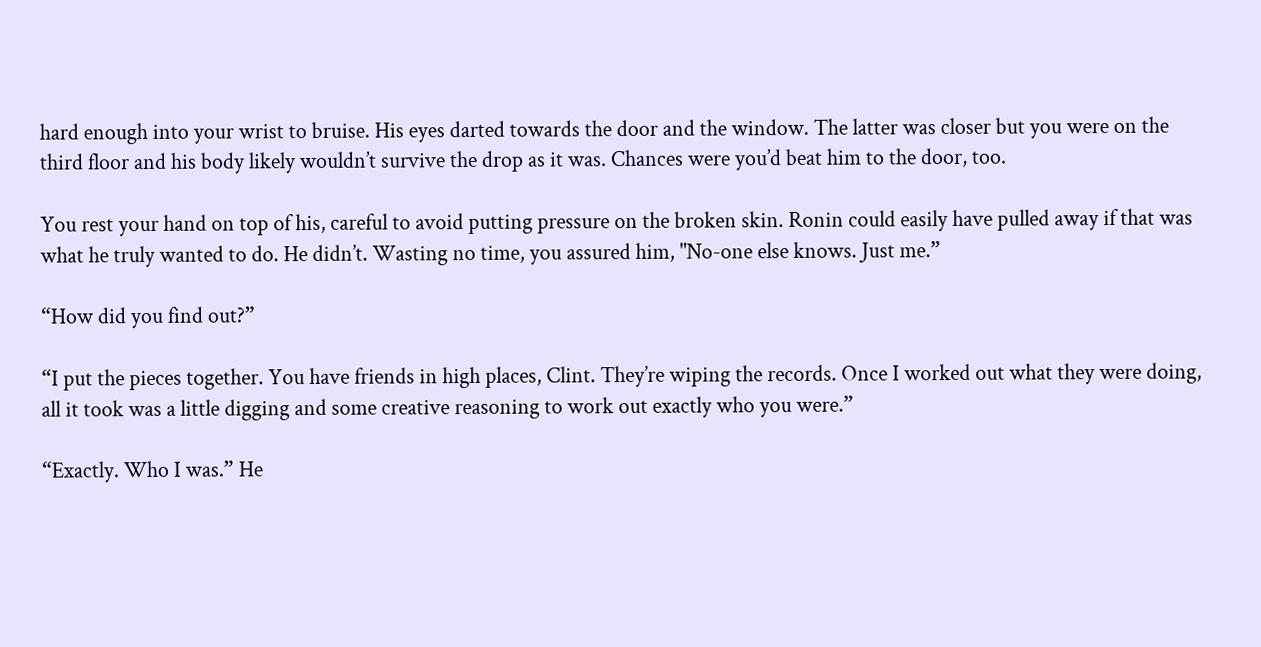hard enough into your wrist to bruise. His eyes darted towards the door and the window. The latter was closer but you were on the third floor and his body likely wouldn’t survive the drop as it was. Chances were you’d beat him to the door, too.

You rest your hand on top of his, careful to avoid putting pressure on the broken skin. Ronin could easily have pulled away if that was what he truly wanted to do. He didn’t. Wasting no time, you assured him, "No-one else knows. Just me.”

“How did you find out?”

“I put the pieces together. You have friends in high places, Clint. They’re wiping the records. Once I worked out what they were doing, all it took was a little digging and some creative reasoning to work out exactly who you were.”

“Exactly. Who I was.” He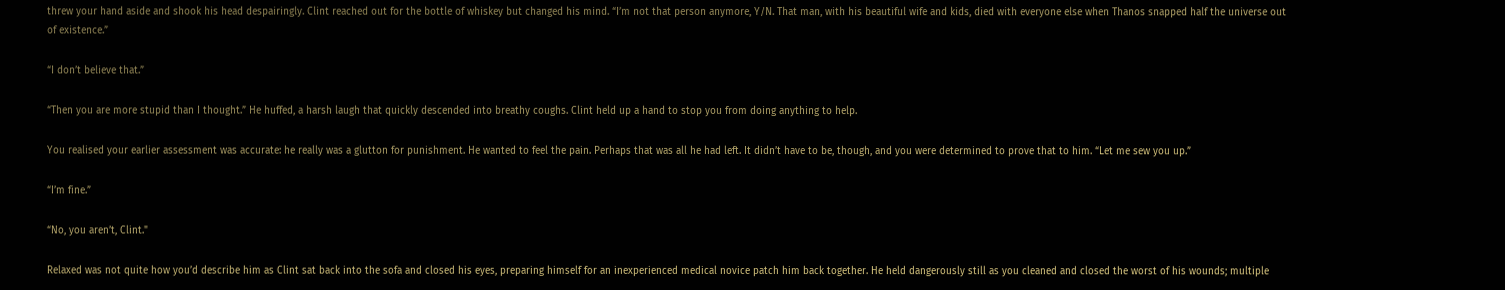threw your hand aside and shook his head despairingly. Clint reached out for the bottle of whiskey but changed his mind. “I’m not that person anymore, Y/N. That man, with his beautiful wife and kids, died with everyone else when Thanos snapped half the universe out of existence.”

“I don’t believe that.”

“Then you are more stupid than I thought.” He huffed, a harsh laugh that quickly descended into breathy coughs. Clint held up a hand to stop you from doing anything to help.

You realised your earlier assessment was accurate: he really was a glutton for punishment. He wanted to feel the pain. Perhaps that was all he had left. It didn’t have to be, though, and you were determined to prove that to him. “Let me sew you up.”

“I’m fine.”

“No, you aren’t, Clint."

Relaxed was not quite how you’d describe him as Clint sat back into the sofa and closed his eyes, preparing himself for an inexperienced medical novice patch him back together. He held dangerously still as you cleaned and closed the worst of his wounds; multiple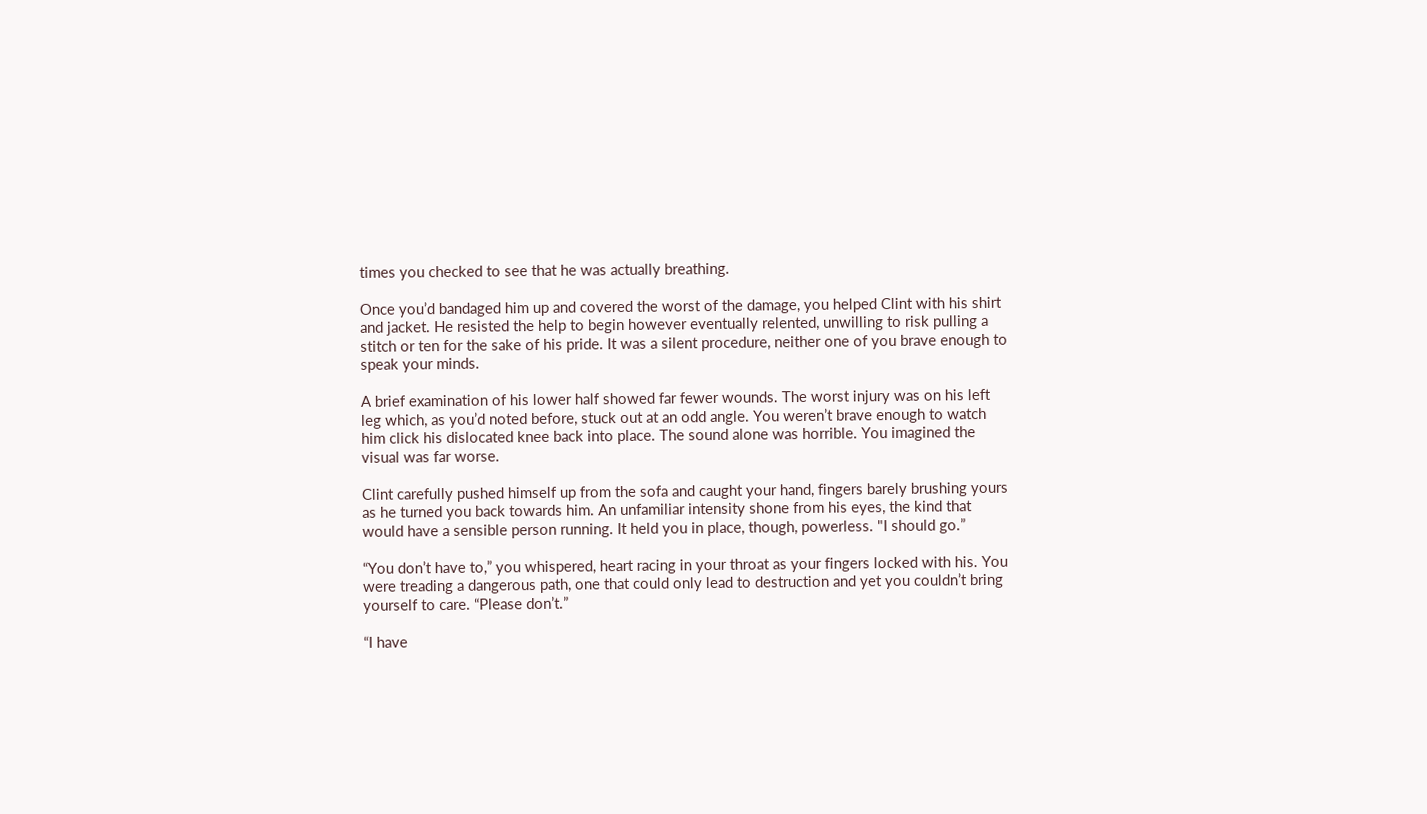times you checked to see that he was actually breathing.

Once you’d bandaged him up and covered the worst of the damage, you helped Clint with his shirt and jacket. He resisted the help to begin however eventually relented, unwilling to risk pulling a stitch or ten for the sake of his pride. It was a silent procedure, neither one of you brave enough to speak your minds.

A brief examination of his lower half showed far fewer wounds. The worst injury was on his left leg which, as you’d noted before, stuck out at an odd angle. You weren’t brave enough to watch him click his dislocated knee back into place. The sound alone was horrible. You imagined the visual was far worse.

Clint carefully pushed himself up from the sofa and caught your hand, fingers barely brushing yours as he turned you back towards him. An unfamiliar intensity shone from his eyes, the kind that would have a sensible person running. It held you in place, though, powerless. "I should go.”

“You don’t have to,” you whispered, heart racing in your throat as your fingers locked with his. You were treading a dangerous path, one that could only lead to destruction and yet you couldn’t bring yourself to care. “Please don’t.”

“I have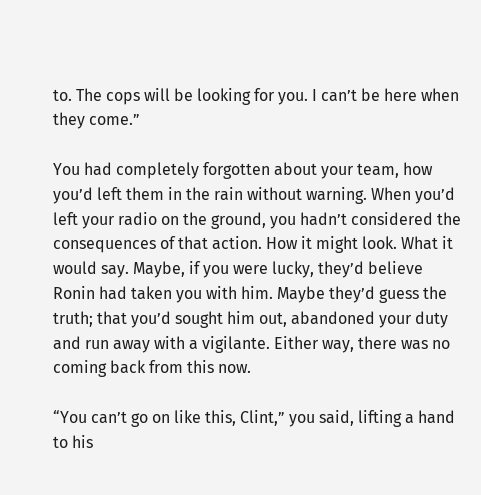to. The cops will be looking for you. I can’t be here when they come.”

You had completely forgotten about your team, how you’d left them in the rain without warning. When you’d left your radio on the ground, you hadn’t considered the consequences of that action. How it might look. What it would say. Maybe, if you were lucky, they’d believe Ronin had taken you with him. Maybe they’d guess the truth; that you’d sought him out, abandoned your duty and run away with a vigilante. Either way, there was no coming back from this now.

“You can’t go on like this, Clint,” you said, lifting a hand to his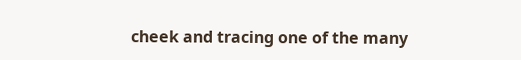cheek and tracing one of the many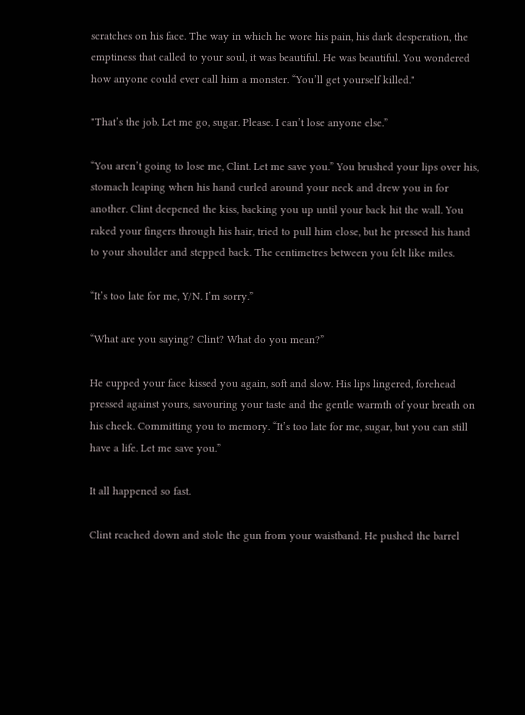scratches on his face. The way in which he wore his pain, his dark desperation, the emptiness that called to your soul, it was beautiful. He was beautiful. You wondered how anyone could ever call him a monster. “You’ll get yourself killed."

"That’s the job. Let me go, sugar. Please. I can’t lose anyone else.”

“You aren’t going to lose me, Clint. Let me save you.” You brushed your lips over his, stomach leaping when his hand curled around your neck and drew you in for another. Clint deepened the kiss, backing you up until your back hit the wall. You raked your fingers through his hair, tried to pull him close, but he pressed his hand to your shoulder and stepped back. The centimetres between you felt like miles.

“It’s too late for me, Y/N. I’m sorry.”

“What are you saying? Clint? What do you mean?”

He cupped your face kissed you again, soft and slow. His lips lingered, forehead pressed against yours, savouring your taste and the gentle warmth of your breath on his cheek. Committing you to memory. “It’s too late for me, sugar, but you can still have a life. Let me save you.”

It all happened so fast.

Clint reached down and stole the gun from your waistband. He pushed the barrel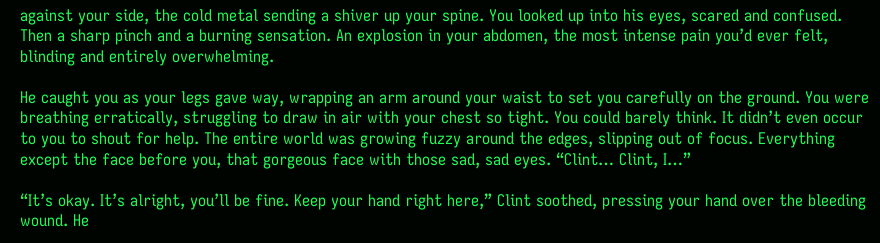against your side, the cold metal sending a shiver up your spine. You looked up into his eyes, scared and confused. Then a sharp pinch and a burning sensation. An explosion in your abdomen, the most intense pain you’d ever felt, blinding and entirely overwhelming.

He caught you as your legs gave way, wrapping an arm around your waist to set you carefully on the ground. You were breathing erratically, struggling to draw in air with your chest so tight. You could barely think. It didn’t even occur to you to shout for help. The entire world was growing fuzzy around the edges, slipping out of focus. Everything except the face before you, that gorgeous face with those sad, sad eyes. “Clint… Clint, I…”

“It’s okay. It’s alright, you’ll be fine. Keep your hand right here,” Clint soothed, pressing your hand over the bleeding wound. He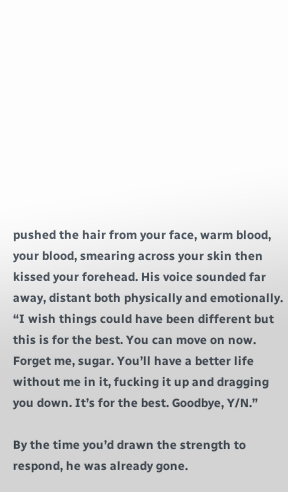pushed the hair from your face, warm blood, your blood, smearing across your skin then kissed your forehead. His voice sounded far away, distant both physically and emotionally. “I wish things could have been different but this is for the best. You can move on now. Forget me, sugar. You’ll have a better life without me in it, fucking it up and dragging you down. It’s for the best. Goodbye, Y/N.”

By the time you’d drawn the strength to respond, he was already gone.